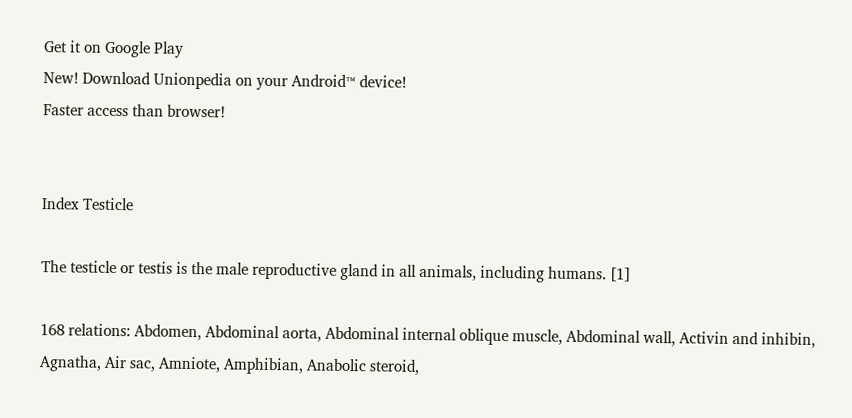Get it on Google Play
New! Download Unionpedia on your Android™ device!
Faster access than browser!


Index Testicle

The testicle or testis is the male reproductive gland in all animals, including humans. [1]

168 relations: Abdomen, Abdominal aorta, Abdominal internal oblique muscle, Abdominal wall, Activin and inhibin, Agnatha, Air sac, Amniote, Amphibian, Anabolic steroid,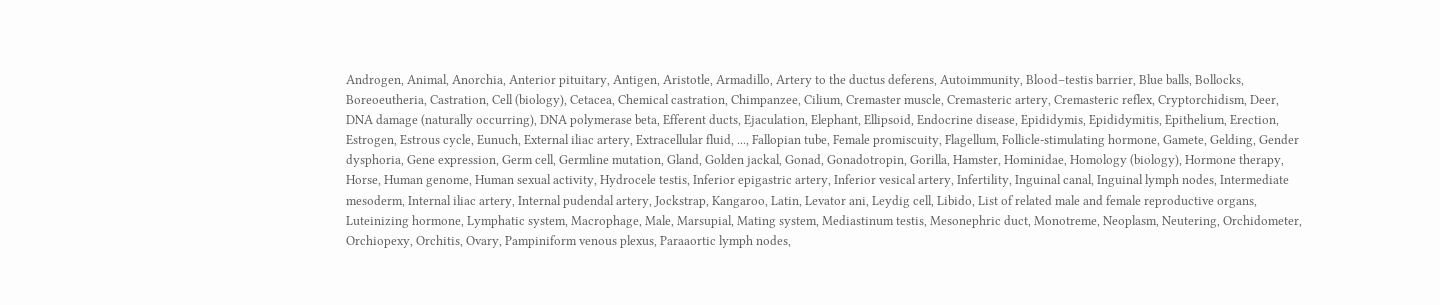Androgen, Animal, Anorchia, Anterior pituitary, Antigen, Aristotle, Armadillo, Artery to the ductus deferens, Autoimmunity, Blood–testis barrier, Blue balls, Bollocks, Boreoeutheria, Castration, Cell (biology), Cetacea, Chemical castration, Chimpanzee, Cilium, Cremaster muscle, Cremasteric artery, Cremasteric reflex, Cryptorchidism, Deer, DNA damage (naturally occurring), DNA polymerase beta, Efferent ducts, Ejaculation, Elephant, Ellipsoid, Endocrine disease, Epididymis, Epididymitis, Epithelium, Erection, Estrogen, Estrous cycle, Eunuch, External iliac artery, Extracellular fluid, ..., Fallopian tube, Female promiscuity, Flagellum, Follicle-stimulating hormone, Gamete, Gelding, Gender dysphoria, Gene expression, Germ cell, Germline mutation, Gland, Golden jackal, Gonad, Gonadotropin, Gorilla, Hamster, Hominidae, Homology (biology), Hormone therapy, Horse, Human genome, Human sexual activity, Hydrocele testis, Inferior epigastric artery, Inferior vesical artery, Infertility, Inguinal canal, Inguinal lymph nodes, Intermediate mesoderm, Internal iliac artery, Internal pudendal artery, Jockstrap, Kangaroo, Latin, Levator ani, Leydig cell, Libido, List of related male and female reproductive organs, Luteinizing hormone, Lymphatic system, Macrophage, Male, Marsupial, Mating system, Mediastinum testis, Mesonephric duct, Monotreme, Neoplasm, Neutering, Orchidometer, Orchiopexy, Orchitis, Ovary, Pampiniform venous plexus, Paraaortic lymph nodes,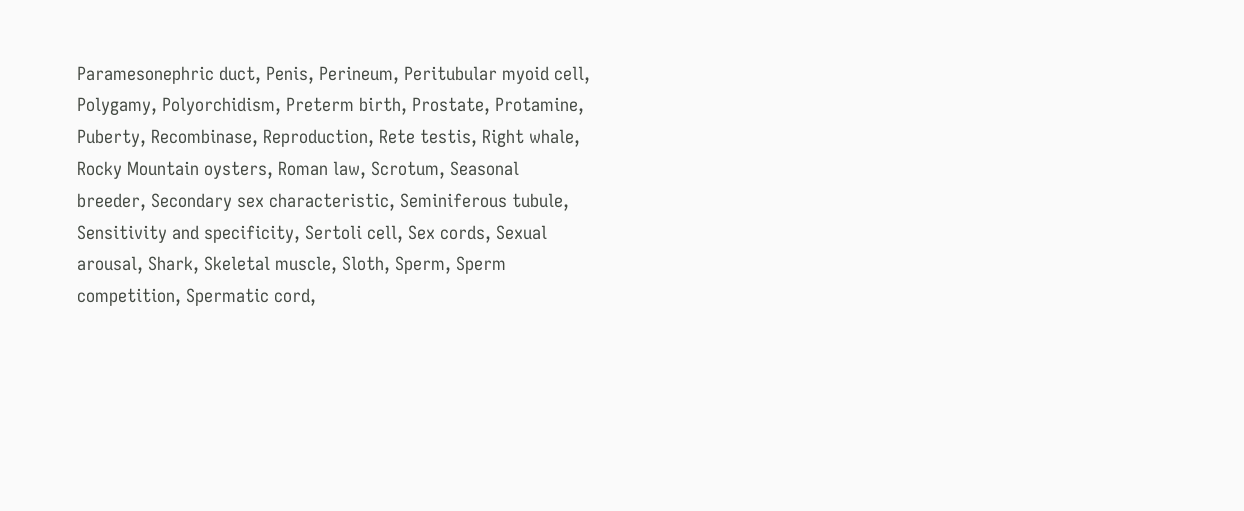Paramesonephric duct, Penis, Perineum, Peritubular myoid cell, Polygamy, Polyorchidism, Preterm birth, Prostate, Protamine, Puberty, Recombinase, Reproduction, Rete testis, Right whale, Rocky Mountain oysters, Roman law, Scrotum, Seasonal breeder, Secondary sex characteristic, Seminiferous tubule, Sensitivity and specificity, Sertoli cell, Sex cords, Sexual arousal, Shark, Skeletal muscle, Sloth, Sperm, Sperm competition, Spermatic cord,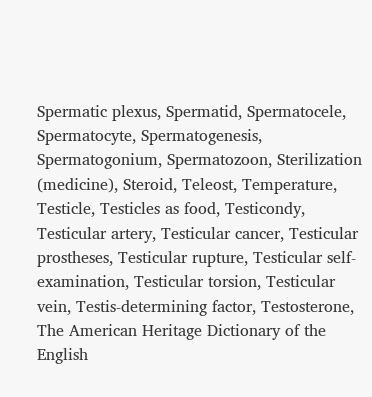Spermatic plexus, Spermatid, Spermatocele, Spermatocyte, Spermatogenesis, Spermatogonium, Spermatozoon, Sterilization (medicine), Steroid, Teleost, Temperature, Testicle, Testicles as food, Testicondy, Testicular artery, Testicular cancer, Testicular prostheses, Testicular rupture, Testicular self-examination, Testicular torsion, Testicular vein, Testis-determining factor, Testosterone, The American Heritage Dictionary of the English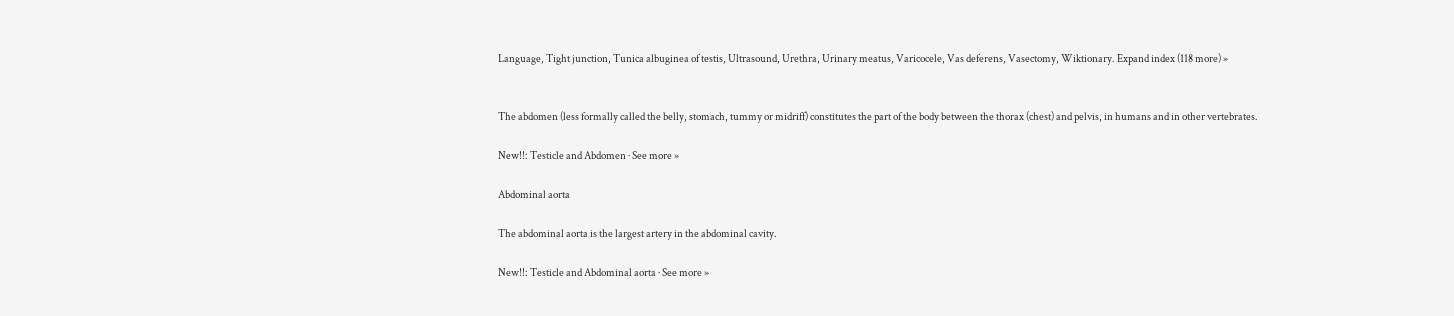Language, Tight junction, Tunica albuginea of testis, Ultrasound, Urethra, Urinary meatus, Varicocele, Vas deferens, Vasectomy, Wiktionary. Expand index (118 more) »


The abdomen (less formally called the belly, stomach, tummy or midriff) constitutes the part of the body between the thorax (chest) and pelvis, in humans and in other vertebrates.

New!!: Testicle and Abdomen · See more »

Abdominal aorta

The abdominal aorta is the largest artery in the abdominal cavity.

New!!: Testicle and Abdominal aorta · See more »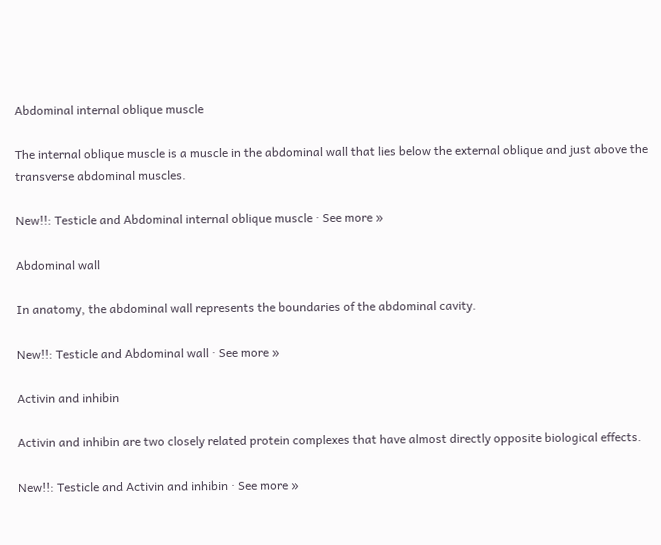Abdominal internal oblique muscle

The internal oblique muscle is a muscle in the abdominal wall that lies below the external oblique and just above the transverse abdominal muscles.

New!!: Testicle and Abdominal internal oblique muscle · See more »

Abdominal wall

In anatomy, the abdominal wall represents the boundaries of the abdominal cavity.

New!!: Testicle and Abdominal wall · See more »

Activin and inhibin

Activin and inhibin are two closely related protein complexes that have almost directly opposite biological effects.

New!!: Testicle and Activin and inhibin · See more »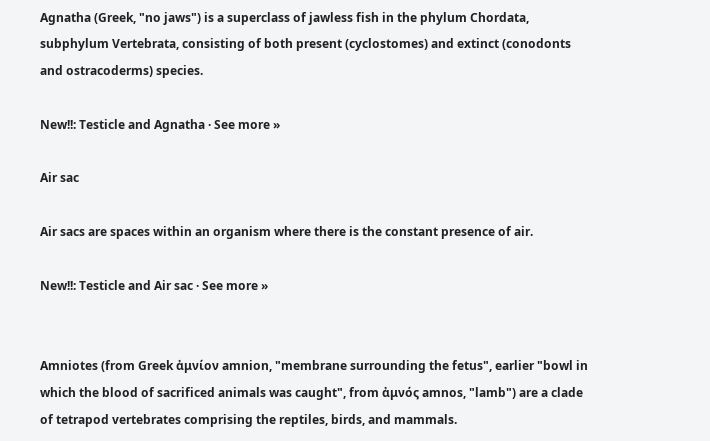Agnatha (Greek, "no jaws") is a superclass of jawless fish in the phylum Chordata, subphylum Vertebrata, consisting of both present (cyclostomes) and extinct (conodonts and ostracoderms) species.

New!!: Testicle and Agnatha · See more »

Air sac

Air sacs are spaces within an organism where there is the constant presence of air.

New!!: Testicle and Air sac · See more »


Amniotes (from Greek ἀμνίον amnion, "membrane surrounding the fetus", earlier "bowl in which the blood of sacrificed animals was caught", from ἀμνός amnos, "lamb") are a clade of tetrapod vertebrates comprising the reptiles, birds, and mammals.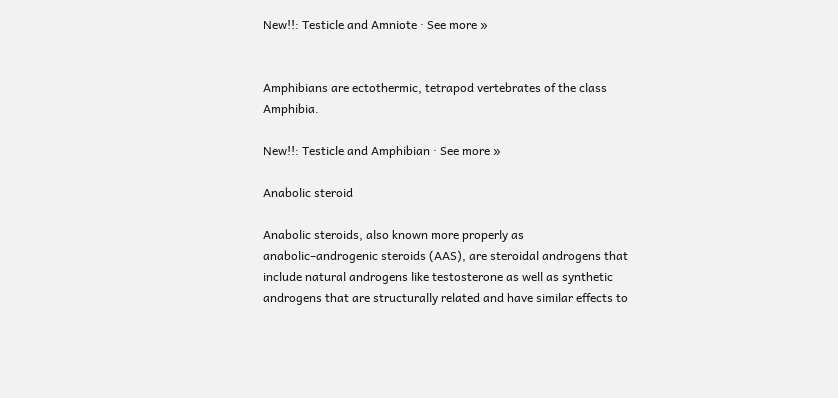New!!: Testicle and Amniote · See more »


Amphibians are ectothermic, tetrapod vertebrates of the class Amphibia.

New!!: Testicle and Amphibian · See more »

Anabolic steroid

Anabolic steroids, also known more properly as anabolic–androgenic steroids (AAS), are steroidal androgens that include natural androgens like testosterone as well as synthetic androgens that are structurally related and have similar effects to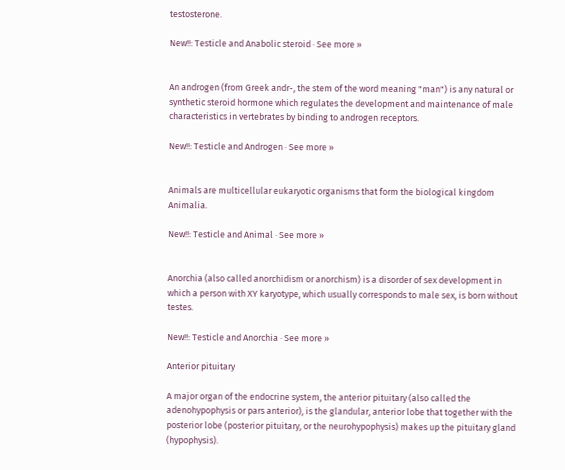testosterone.

New!!: Testicle and Anabolic steroid · See more »


An androgen (from Greek andr-, the stem of the word meaning "man") is any natural or synthetic steroid hormone which regulates the development and maintenance of male characteristics in vertebrates by binding to androgen receptors.

New!!: Testicle and Androgen · See more »


Animals are multicellular eukaryotic organisms that form the biological kingdom Animalia.

New!!: Testicle and Animal · See more »


Anorchia (also called anorchidism or anorchism) is a disorder of sex development in which a person with XY karyotype, which usually corresponds to male sex, is born without testes.

New!!: Testicle and Anorchia · See more »

Anterior pituitary

A major organ of the endocrine system, the anterior pituitary (also called the adenohypophysis or pars anterior), is the glandular, anterior lobe that together with the posterior lobe (posterior pituitary, or the neurohypophysis) makes up the pituitary gland (hypophysis).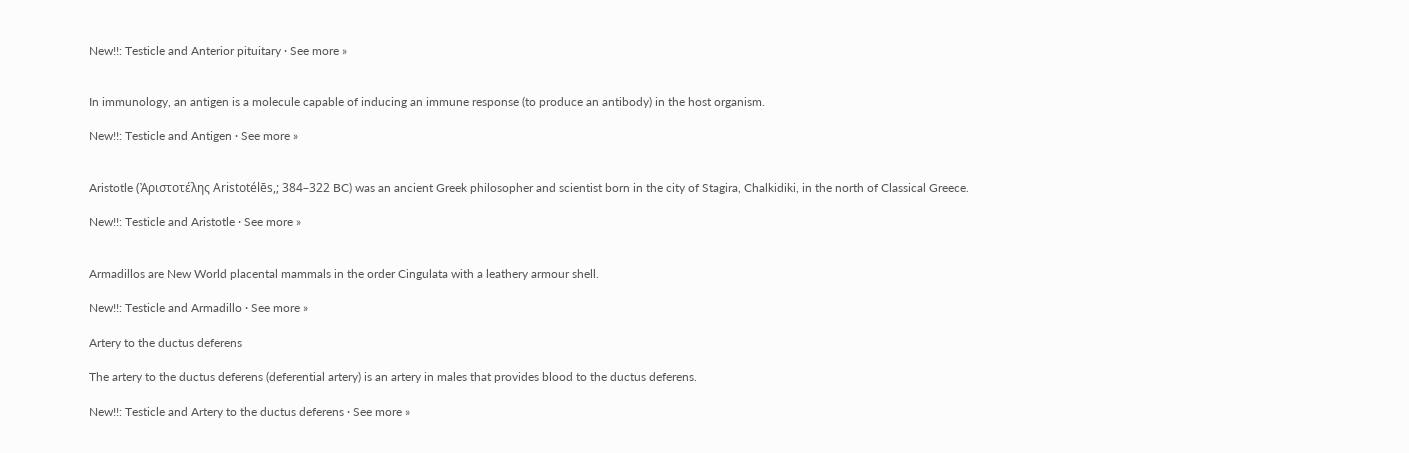New!!: Testicle and Anterior pituitary · See more »


In immunology, an antigen is a molecule capable of inducing an immune response (to produce an antibody) in the host organism.

New!!: Testicle and Antigen · See more »


Aristotle (Ἀριστοτέλης Aristotélēs,; 384–322 BC) was an ancient Greek philosopher and scientist born in the city of Stagira, Chalkidiki, in the north of Classical Greece.

New!!: Testicle and Aristotle · See more »


Armadillos are New World placental mammals in the order Cingulata with a leathery armour shell.

New!!: Testicle and Armadillo · See more »

Artery to the ductus deferens

The artery to the ductus deferens (deferential artery) is an artery in males that provides blood to the ductus deferens.

New!!: Testicle and Artery to the ductus deferens · See more »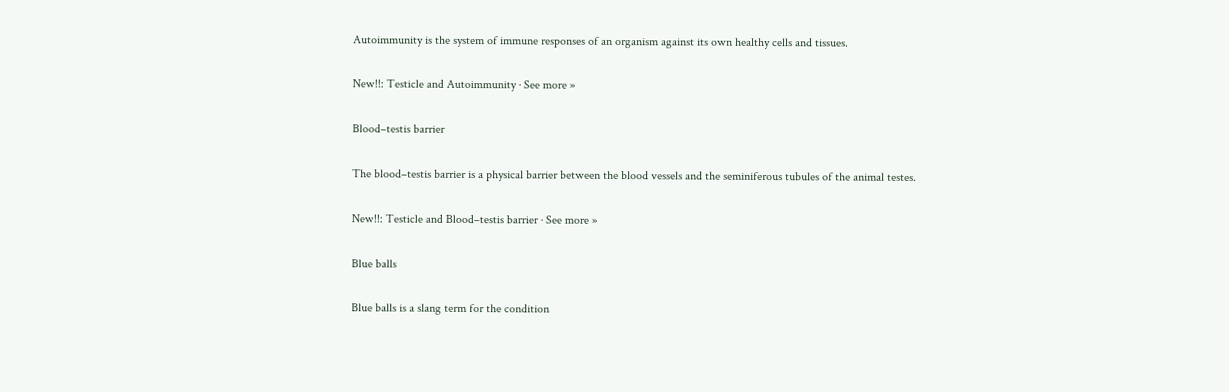Autoimmunity is the system of immune responses of an organism against its own healthy cells and tissues.

New!!: Testicle and Autoimmunity · See more »

Blood–testis barrier

The blood–testis barrier is a physical barrier between the blood vessels and the seminiferous tubules of the animal testes.

New!!: Testicle and Blood–testis barrier · See more »

Blue balls

Blue balls is a slang term for the condition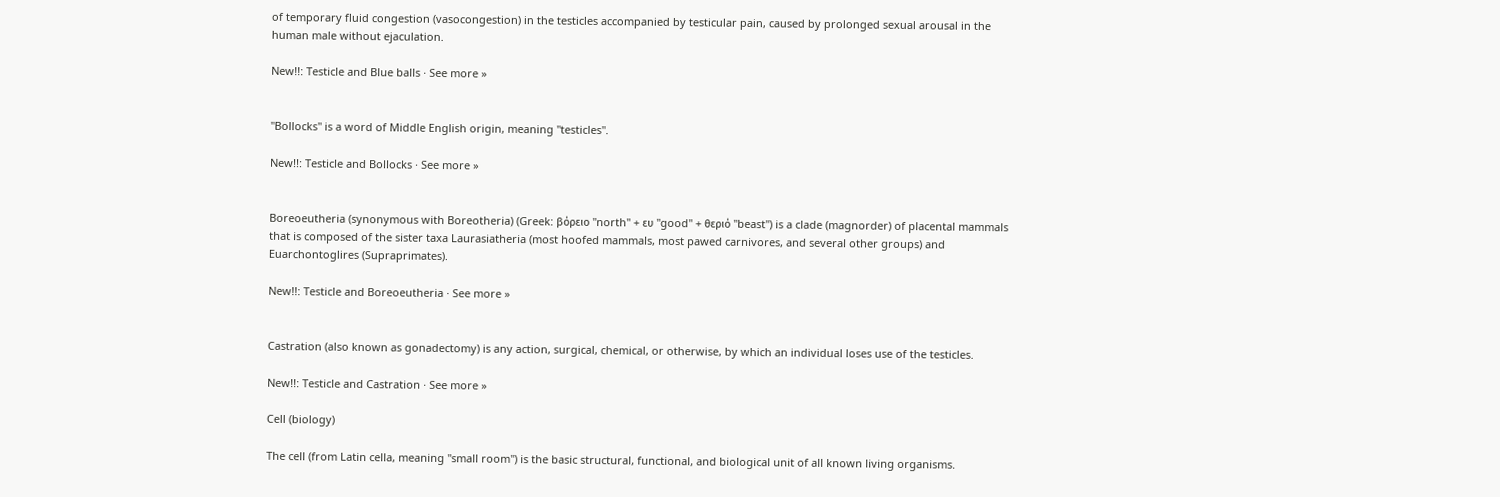of temporary fluid congestion (vasocongestion) in the testicles accompanied by testicular pain, caused by prolonged sexual arousal in the human male without ejaculation.

New!!: Testicle and Blue balls · See more »


"Bollocks" is a word of Middle English origin, meaning "testicles".

New!!: Testicle and Bollocks · See more »


Boreoeutheria (synonymous with Boreotheria) (Greek: βόρειο "north" + ευ "good" + θεριό "beast") is a clade (magnorder) of placental mammals that is composed of the sister taxa Laurasiatheria (most hoofed mammals, most pawed carnivores, and several other groups) and Euarchontoglires (Supraprimates).

New!!: Testicle and Boreoeutheria · See more »


Castration (also known as gonadectomy) is any action, surgical, chemical, or otherwise, by which an individual loses use of the testicles.

New!!: Testicle and Castration · See more »

Cell (biology)

The cell (from Latin cella, meaning "small room") is the basic structural, functional, and biological unit of all known living organisms.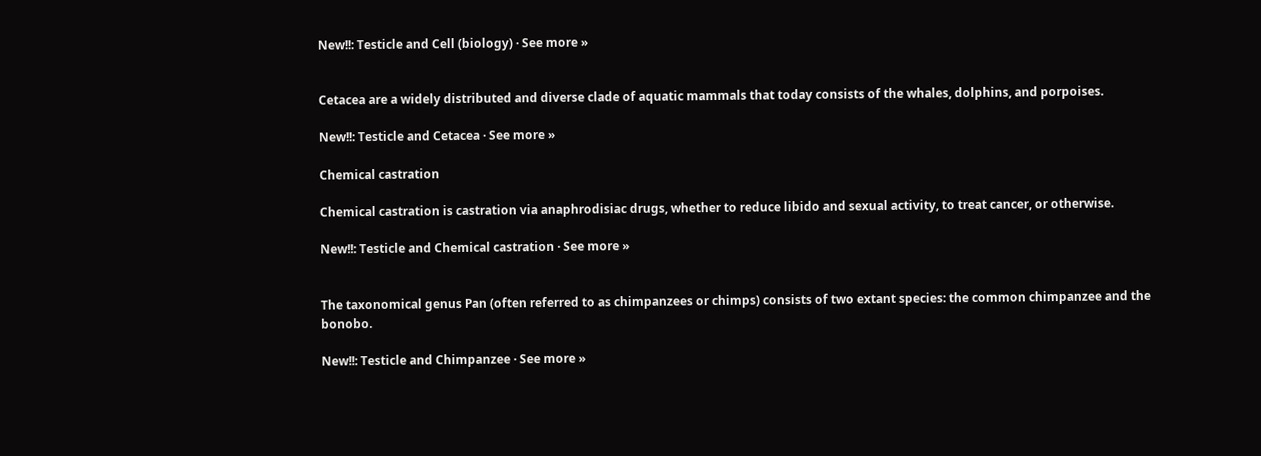New!!: Testicle and Cell (biology) · See more »


Cetacea are a widely distributed and diverse clade of aquatic mammals that today consists of the whales, dolphins, and porpoises.

New!!: Testicle and Cetacea · See more »

Chemical castration

Chemical castration is castration via anaphrodisiac drugs, whether to reduce libido and sexual activity, to treat cancer, or otherwise.

New!!: Testicle and Chemical castration · See more »


The taxonomical genus Pan (often referred to as chimpanzees or chimps) consists of two extant species: the common chimpanzee and the bonobo.

New!!: Testicle and Chimpanzee · See more »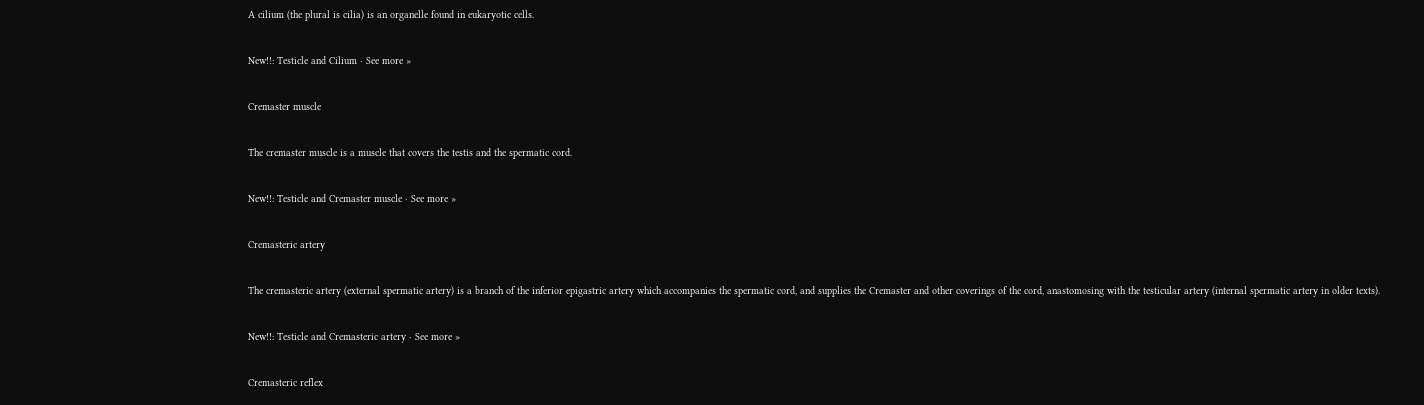A cilium (the plural is cilia) is an organelle found in eukaryotic cells.

New!!: Testicle and Cilium · See more »

Cremaster muscle

The cremaster muscle is a muscle that covers the testis and the spermatic cord.

New!!: Testicle and Cremaster muscle · See more »

Cremasteric artery

The cremasteric artery (external spermatic artery) is a branch of the inferior epigastric artery which accompanies the spermatic cord, and supplies the Cremaster and other coverings of the cord, anastomosing with the testicular artery (internal spermatic artery in older texts).

New!!: Testicle and Cremasteric artery · See more »

Cremasteric reflex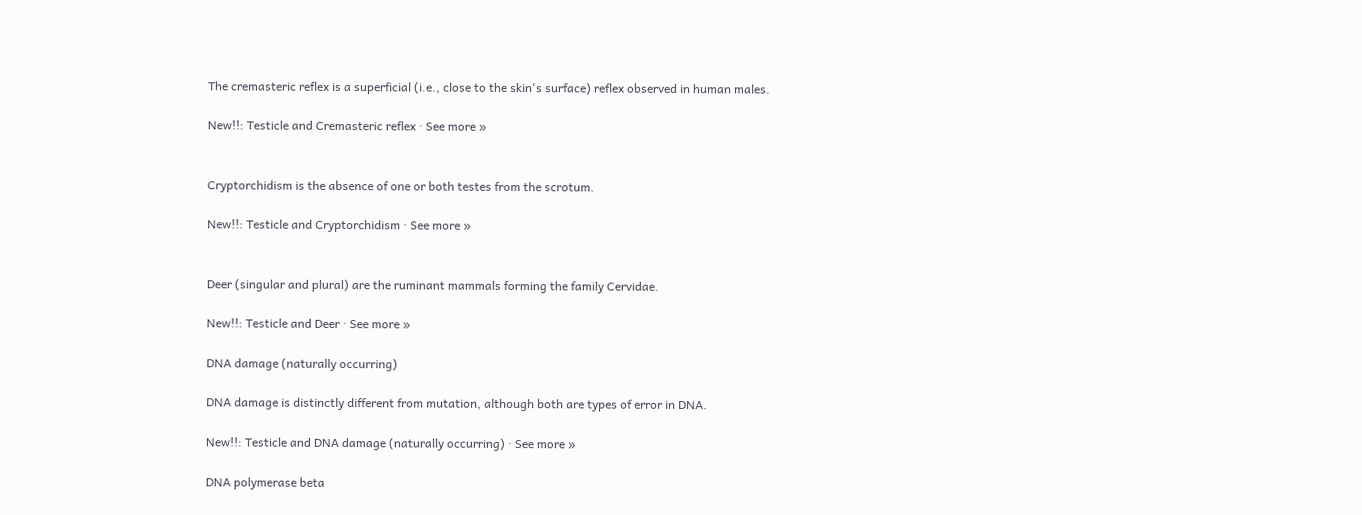The cremasteric reflex is a superficial (i.e., close to the skin's surface) reflex observed in human males.

New!!: Testicle and Cremasteric reflex · See more »


Cryptorchidism is the absence of one or both testes from the scrotum.

New!!: Testicle and Cryptorchidism · See more »


Deer (singular and plural) are the ruminant mammals forming the family Cervidae.

New!!: Testicle and Deer · See more »

DNA damage (naturally occurring)

DNA damage is distinctly different from mutation, although both are types of error in DNA.

New!!: Testicle and DNA damage (naturally occurring) · See more »

DNA polymerase beta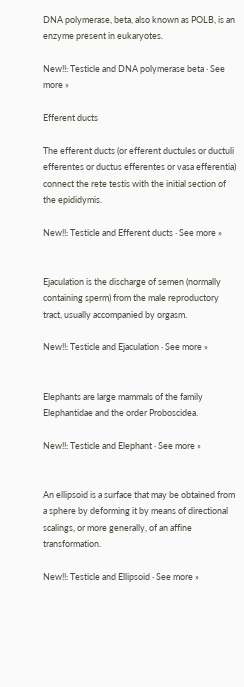DNA polymerase, beta, also known as POLB, is an enzyme present in eukaryotes.

New!!: Testicle and DNA polymerase beta · See more »

Efferent ducts

The efferent ducts (or efferent ductules or ductuli efferentes or ductus efferentes or vasa efferentia) connect the rete testis with the initial section of the epididymis.

New!!: Testicle and Efferent ducts · See more »


Ejaculation is the discharge of semen (normally containing sperm) from the male reproductory tract, usually accompanied by orgasm.

New!!: Testicle and Ejaculation · See more »


Elephants are large mammals of the family Elephantidae and the order Proboscidea.

New!!: Testicle and Elephant · See more »


An ellipsoid is a surface that may be obtained from a sphere by deforming it by means of directional scalings, or more generally, of an affine transformation.

New!!: Testicle and Ellipsoid · See more »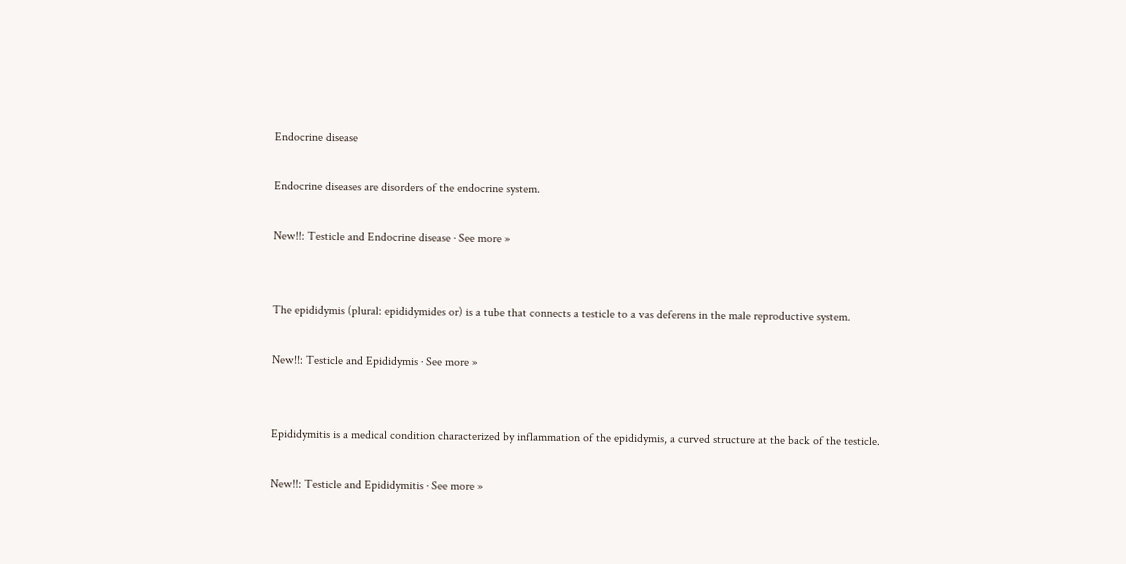Endocrine disease

Endocrine diseases are disorders of the endocrine system.

New!!: Testicle and Endocrine disease · See more »


The epididymis (plural: epididymides or) is a tube that connects a testicle to a vas deferens in the male reproductive system.

New!!: Testicle and Epididymis · See more »


Epididymitis is a medical condition characterized by inflammation of the epididymis, a curved structure at the back of the testicle.

New!!: Testicle and Epididymitis · See more »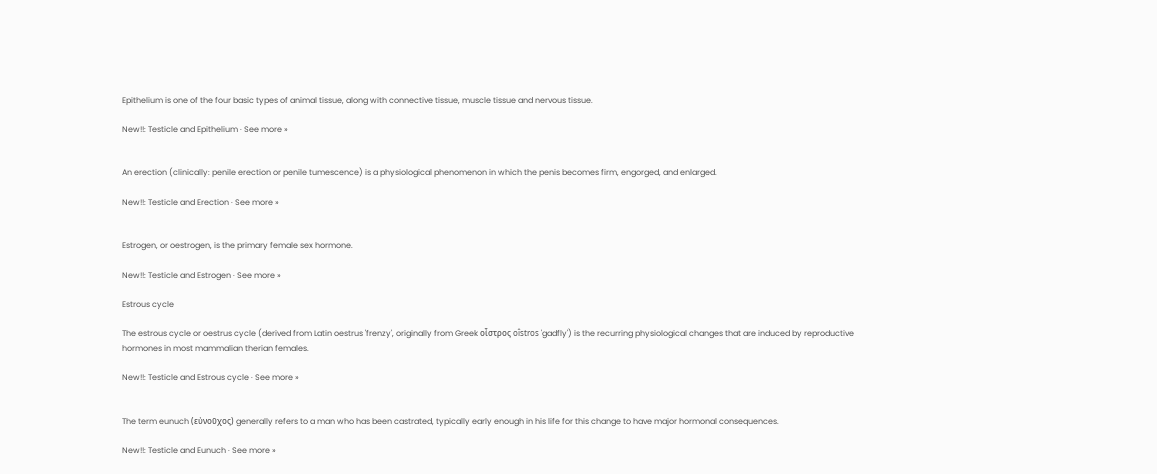Epithelium is one of the four basic types of animal tissue, along with connective tissue, muscle tissue and nervous tissue.

New!!: Testicle and Epithelium · See more »


An erection (clinically: penile erection or penile tumescence) is a physiological phenomenon in which the penis becomes firm, engorged, and enlarged.

New!!: Testicle and Erection · See more »


Estrogen, or oestrogen, is the primary female sex hormone.

New!!: Testicle and Estrogen · See more »

Estrous cycle

The estrous cycle or oestrus cycle (derived from Latin oestrus 'frenzy', originally from Greek οἶστρος oîstros 'gadfly') is the recurring physiological changes that are induced by reproductive hormones in most mammalian therian females.

New!!: Testicle and Estrous cycle · See more »


The term eunuch (εὐνοῦχος) generally refers to a man who has been castrated, typically early enough in his life for this change to have major hormonal consequences.

New!!: Testicle and Eunuch · See more »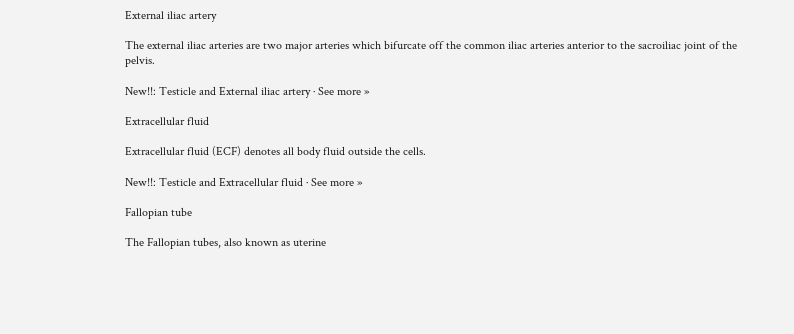External iliac artery

The external iliac arteries are two major arteries which bifurcate off the common iliac arteries anterior to the sacroiliac joint of the pelvis.

New!!: Testicle and External iliac artery · See more »

Extracellular fluid

Extracellular fluid (ECF) denotes all body fluid outside the cells.

New!!: Testicle and Extracellular fluid · See more »

Fallopian tube

The Fallopian tubes, also known as uterine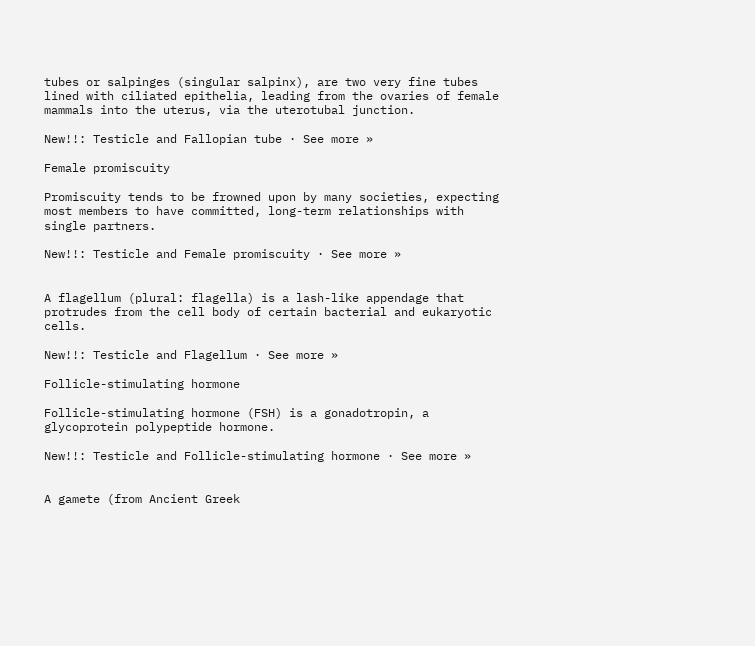tubes or salpinges (singular salpinx), are two very fine tubes lined with ciliated epithelia, leading from the ovaries of female mammals into the uterus, via the uterotubal junction.

New!!: Testicle and Fallopian tube · See more »

Female promiscuity

Promiscuity tends to be frowned upon by many societies, expecting most members to have committed, long-term relationships with single partners.

New!!: Testicle and Female promiscuity · See more »


A flagellum (plural: flagella) is a lash-like appendage that protrudes from the cell body of certain bacterial and eukaryotic cells.

New!!: Testicle and Flagellum · See more »

Follicle-stimulating hormone

Follicle-stimulating hormone (FSH) is a gonadotropin, a glycoprotein polypeptide hormone.

New!!: Testicle and Follicle-stimulating hormone · See more »


A gamete (from Ancient Greek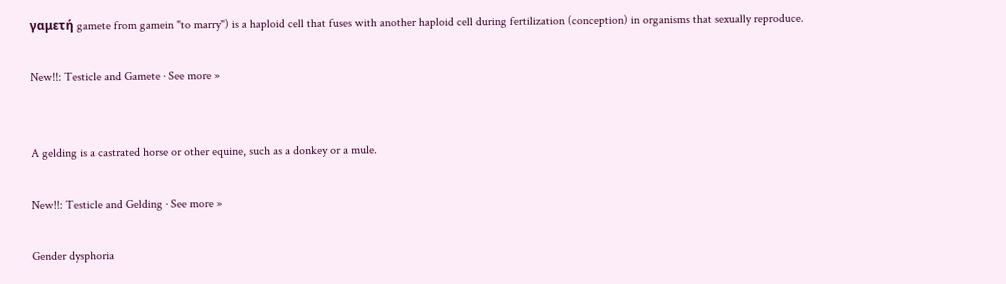γαμετή gamete from gamein "to marry") is a haploid cell that fuses with another haploid cell during fertilization (conception) in organisms that sexually reproduce.

New!!: Testicle and Gamete · See more »


A gelding is a castrated horse or other equine, such as a donkey or a mule.

New!!: Testicle and Gelding · See more »

Gender dysphoria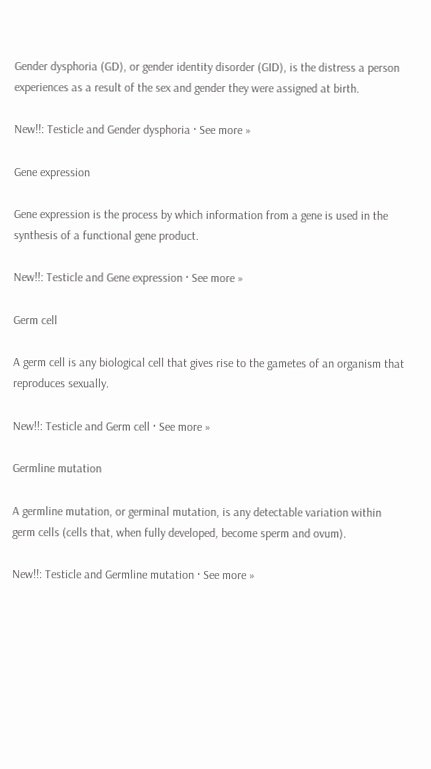Gender dysphoria (GD), or gender identity disorder (GID), is the distress a person experiences as a result of the sex and gender they were assigned at birth.

New!!: Testicle and Gender dysphoria · See more »

Gene expression

Gene expression is the process by which information from a gene is used in the synthesis of a functional gene product.

New!!: Testicle and Gene expression · See more »

Germ cell

A germ cell is any biological cell that gives rise to the gametes of an organism that reproduces sexually.

New!!: Testicle and Germ cell · See more »

Germline mutation

A germline mutation, or germinal mutation, is any detectable variation within germ cells (cells that, when fully developed, become sperm and ovum).

New!!: Testicle and Germline mutation · See more »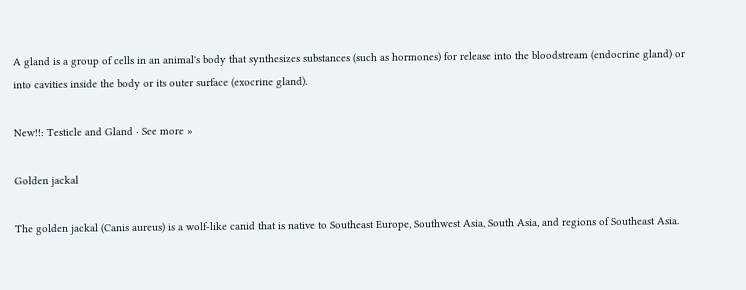A gland is a group of cells in an animal's body that synthesizes substances (such as hormones) for release into the bloodstream (endocrine gland) or into cavities inside the body or its outer surface (exocrine gland).

New!!: Testicle and Gland · See more »

Golden jackal

The golden jackal (Canis aureus) is a wolf-like canid that is native to Southeast Europe, Southwest Asia, South Asia, and regions of Southeast Asia.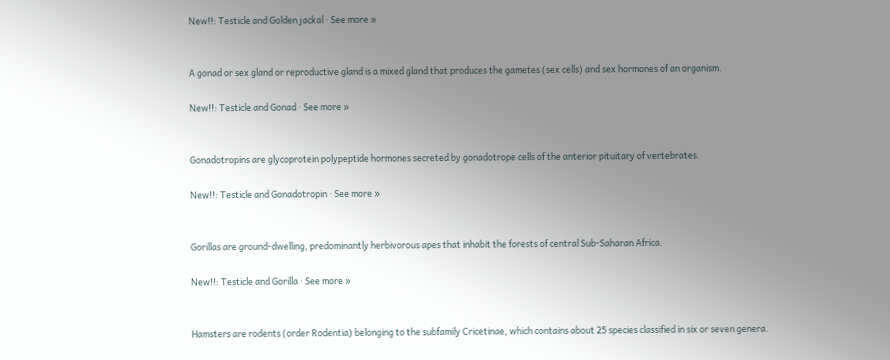New!!: Testicle and Golden jackal · See more »


A gonad or sex gland or reproductive gland is a mixed gland that produces the gametes (sex cells) and sex hormones of an organism.

New!!: Testicle and Gonad · See more »


Gonadotropins are glycoprotein polypeptide hormones secreted by gonadotrope cells of the anterior pituitary of vertebrates.

New!!: Testicle and Gonadotropin · See more »


Gorillas are ground-dwelling, predominantly herbivorous apes that inhabit the forests of central Sub-Saharan Africa.

New!!: Testicle and Gorilla · See more »


Hamsters are rodents (order Rodentia) belonging to the subfamily Cricetinae, which contains about 25 species classified in six or seven genera.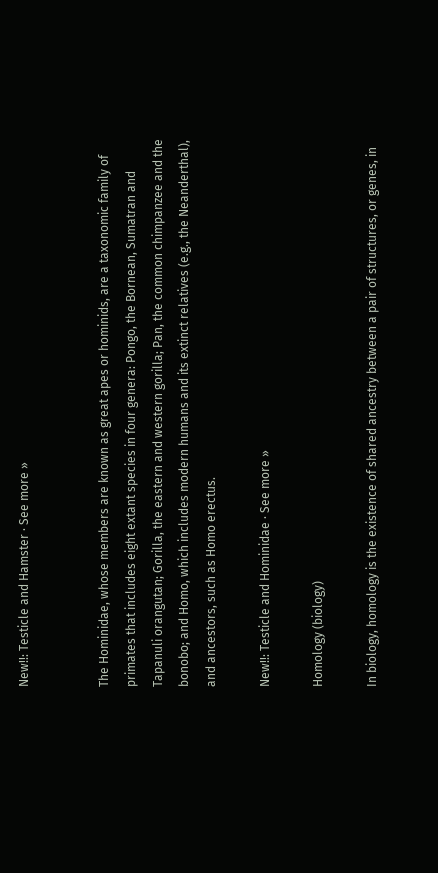New!!: Testicle and Hamster · See more »


The Hominidae, whose members are known as great apes or hominids, are a taxonomic family of primates that includes eight extant species in four genera: Pongo, the Bornean, Sumatran and Tapanuli orangutan; Gorilla, the eastern and western gorilla; Pan, the common chimpanzee and the bonobo; and Homo, which includes modern humans and its extinct relatives (e.g., the Neanderthal), and ancestors, such as Homo erectus.

New!!: Testicle and Hominidae · See more »

Homology (biology)

In biology, homology is the existence of shared ancestry between a pair of structures, or genes, in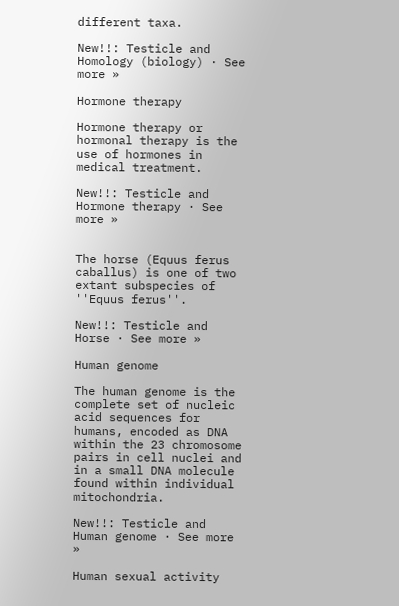different taxa.

New!!: Testicle and Homology (biology) · See more »

Hormone therapy

Hormone therapy or hormonal therapy is the use of hormones in medical treatment.

New!!: Testicle and Hormone therapy · See more »


The horse (Equus ferus caballus) is one of two extant subspecies of ''Equus ferus''.

New!!: Testicle and Horse · See more »

Human genome

The human genome is the complete set of nucleic acid sequences for humans, encoded as DNA within the 23 chromosome pairs in cell nuclei and in a small DNA molecule found within individual mitochondria.

New!!: Testicle and Human genome · See more »

Human sexual activity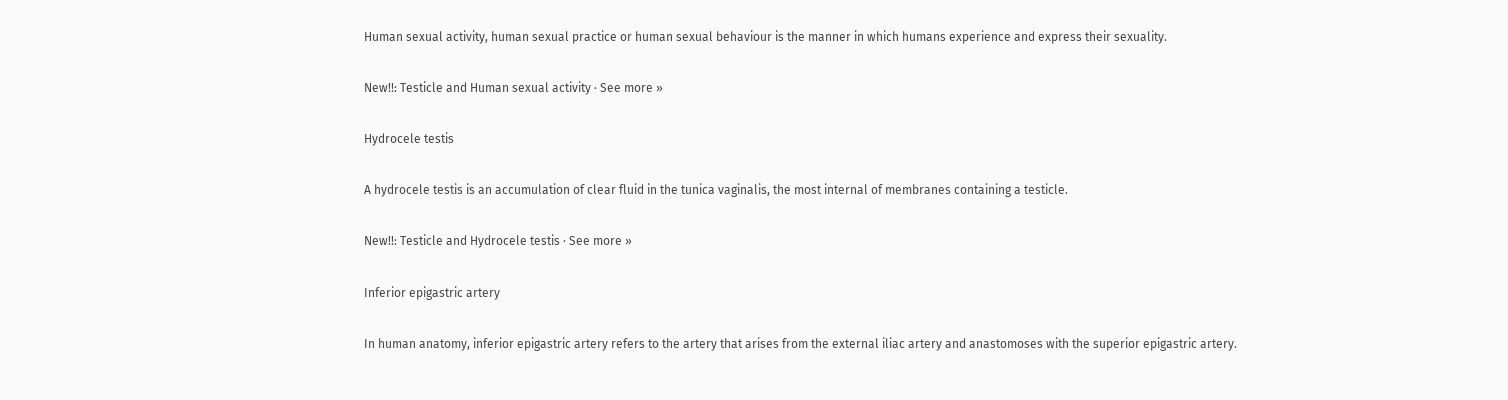Human sexual activity, human sexual practice or human sexual behaviour is the manner in which humans experience and express their sexuality.

New!!: Testicle and Human sexual activity · See more »

Hydrocele testis

A hydrocele testis is an accumulation of clear fluid in the tunica vaginalis, the most internal of membranes containing a testicle.

New!!: Testicle and Hydrocele testis · See more »

Inferior epigastric artery

In human anatomy, inferior epigastric artery refers to the artery that arises from the external iliac artery and anastomoses with the superior epigastric artery.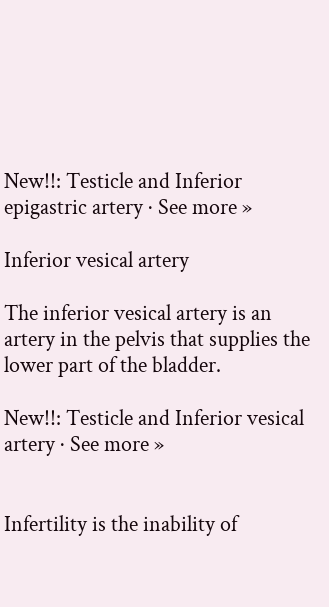New!!: Testicle and Inferior epigastric artery · See more »

Inferior vesical artery

The inferior vesical artery is an artery in the pelvis that supplies the lower part of the bladder.

New!!: Testicle and Inferior vesical artery · See more »


Infertility is the inability of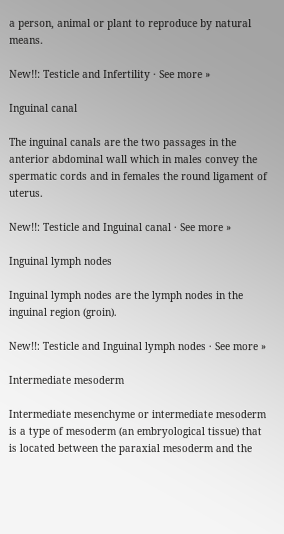a person, animal or plant to reproduce by natural means.

New!!: Testicle and Infertility · See more »

Inguinal canal

The inguinal canals are the two passages in the anterior abdominal wall which in males convey the spermatic cords and in females the round ligament of uterus.

New!!: Testicle and Inguinal canal · See more »

Inguinal lymph nodes

Inguinal lymph nodes are the lymph nodes in the inguinal region (groin).

New!!: Testicle and Inguinal lymph nodes · See more »

Intermediate mesoderm

Intermediate mesenchyme or intermediate mesoderm is a type of mesoderm (an embryological tissue) that is located between the paraxial mesoderm and the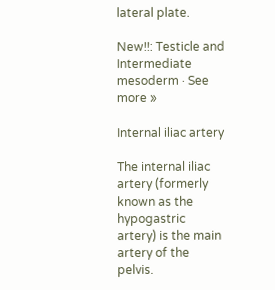lateral plate.

New!!: Testicle and Intermediate mesoderm · See more »

Internal iliac artery

The internal iliac artery (formerly known as the hypogastric artery) is the main artery of the pelvis.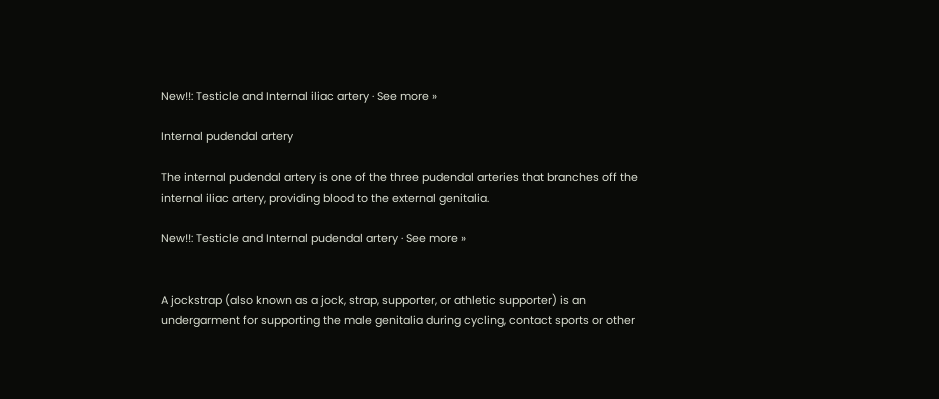New!!: Testicle and Internal iliac artery · See more »

Internal pudendal artery

The internal pudendal artery is one of the three pudendal arteries that branches off the internal iliac artery, providing blood to the external genitalia.

New!!: Testicle and Internal pudendal artery · See more »


A jockstrap (also known as a jock, strap, supporter, or athletic supporter) is an undergarment for supporting the male genitalia during cycling, contact sports or other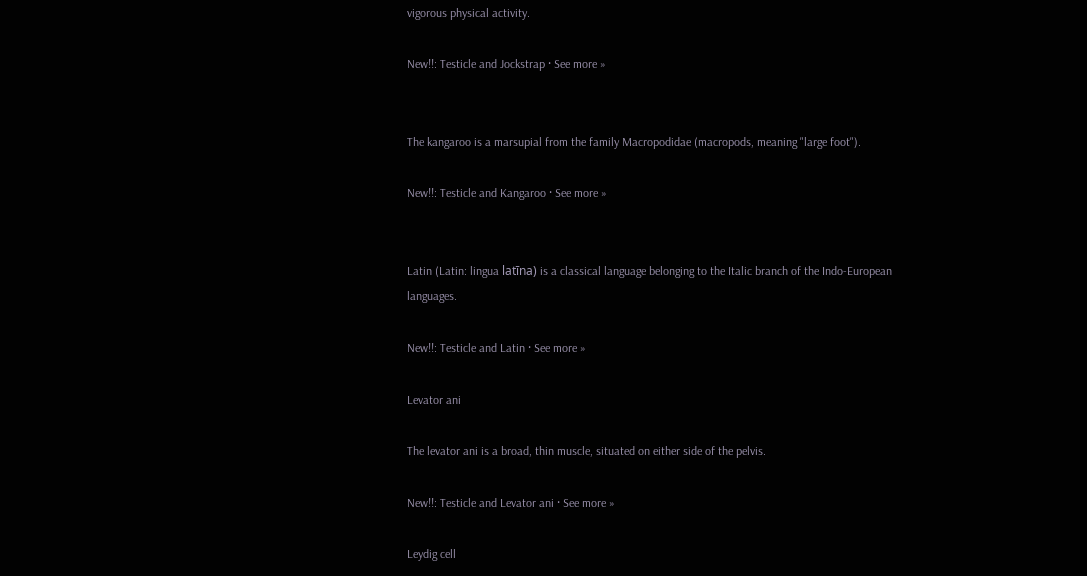vigorous physical activity.

New!!: Testicle and Jockstrap · See more »


The kangaroo is a marsupial from the family Macropodidae (macropods, meaning "large foot").

New!!: Testicle and Kangaroo · See more »


Latin (Latin: lingua latīna) is a classical language belonging to the Italic branch of the Indo-European languages.

New!!: Testicle and Latin · See more »

Levator ani

The levator ani is a broad, thin muscle, situated on either side of the pelvis.

New!!: Testicle and Levator ani · See more »

Leydig cell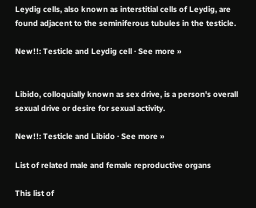Leydig cells, also known as interstitial cells of Leydig, are found adjacent to the seminiferous tubules in the testicle.

New!!: Testicle and Leydig cell · See more »


Libido, colloquially known as sex drive, is a person's overall sexual drive or desire for sexual activity.

New!!: Testicle and Libido · See more »

List of related male and female reproductive organs

This list of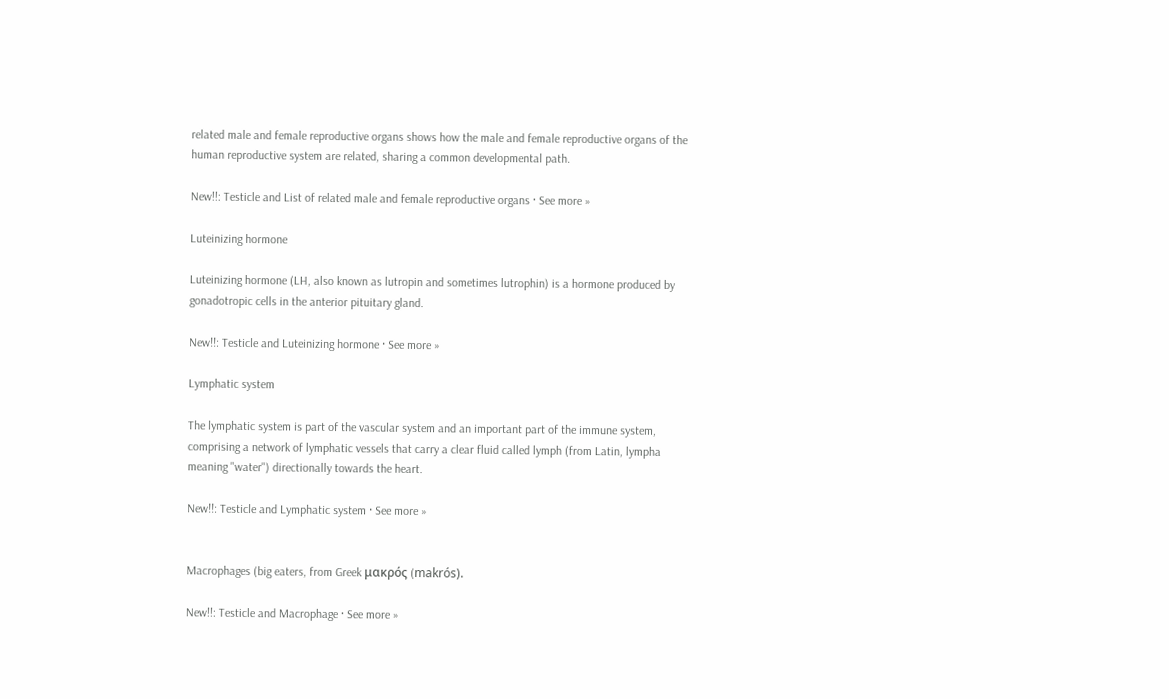related male and female reproductive organs shows how the male and female reproductive organs of the human reproductive system are related, sharing a common developmental path.

New!!: Testicle and List of related male and female reproductive organs · See more »

Luteinizing hormone

Luteinizing hormone (LH, also known as lutropin and sometimes lutrophin) is a hormone produced by gonadotropic cells in the anterior pituitary gland.

New!!: Testicle and Luteinizing hormone · See more »

Lymphatic system

The lymphatic system is part of the vascular system and an important part of the immune system, comprising a network of lymphatic vessels that carry a clear fluid called lymph (from Latin, lympha meaning "water") directionally towards the heart.

New!!: Testicle and Lymphatic system · See more »


Macrophages (big eaters, from Greek μακρός (makrós).

New!!: Testicle and Macrophage · See more »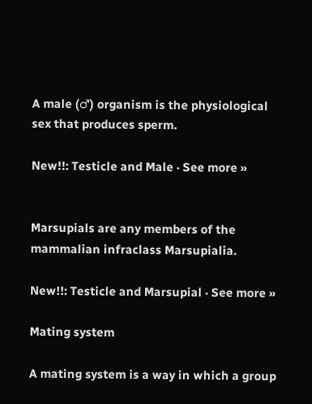A male (♂) organism is the physiological sex that produces sperm.

New!!: Testicle and Male · See more »


Marsupials are any members of the mammalian infraclass Marsupialia.

New!!: Testicle and Marsupial · See more »

Mating system

A mating system is a way in which a group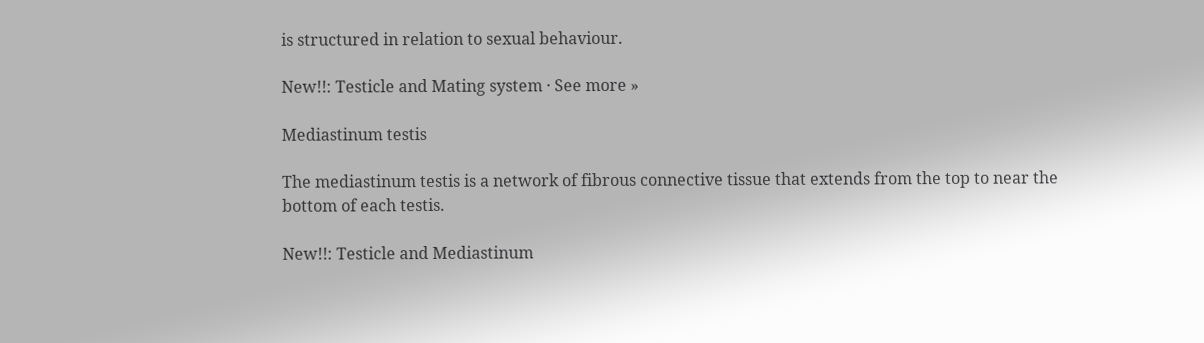is structured in relation to sexual behaviour.

New!!: Testicle and Mating system · See more »

Mediastinum testis

The mediastinum testis is a network of fibrous connective tissue that extends from the top to near the bottom of each testis.

New!!: Testicle and Mediastinum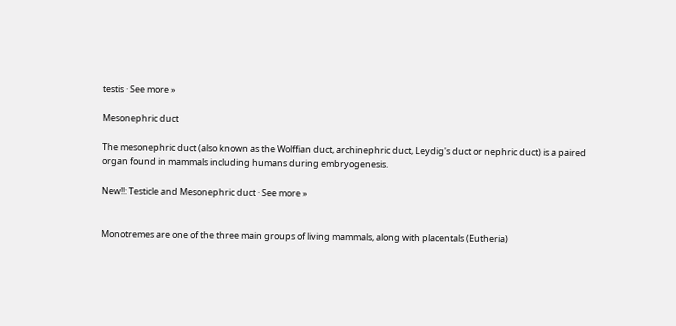testis · See more »

Mesonephric duct

The mesonephric duct (also known as the Wolffian duct, archinephric duct, Leydig's duct or nephric duct) is a paired organ found in mammals including humans during embryogenesis.

New!!: Testicle and Mesonephric duct · See more »


Monotremes are one of the three main groups of living mammals, along with placentals (Eutheria)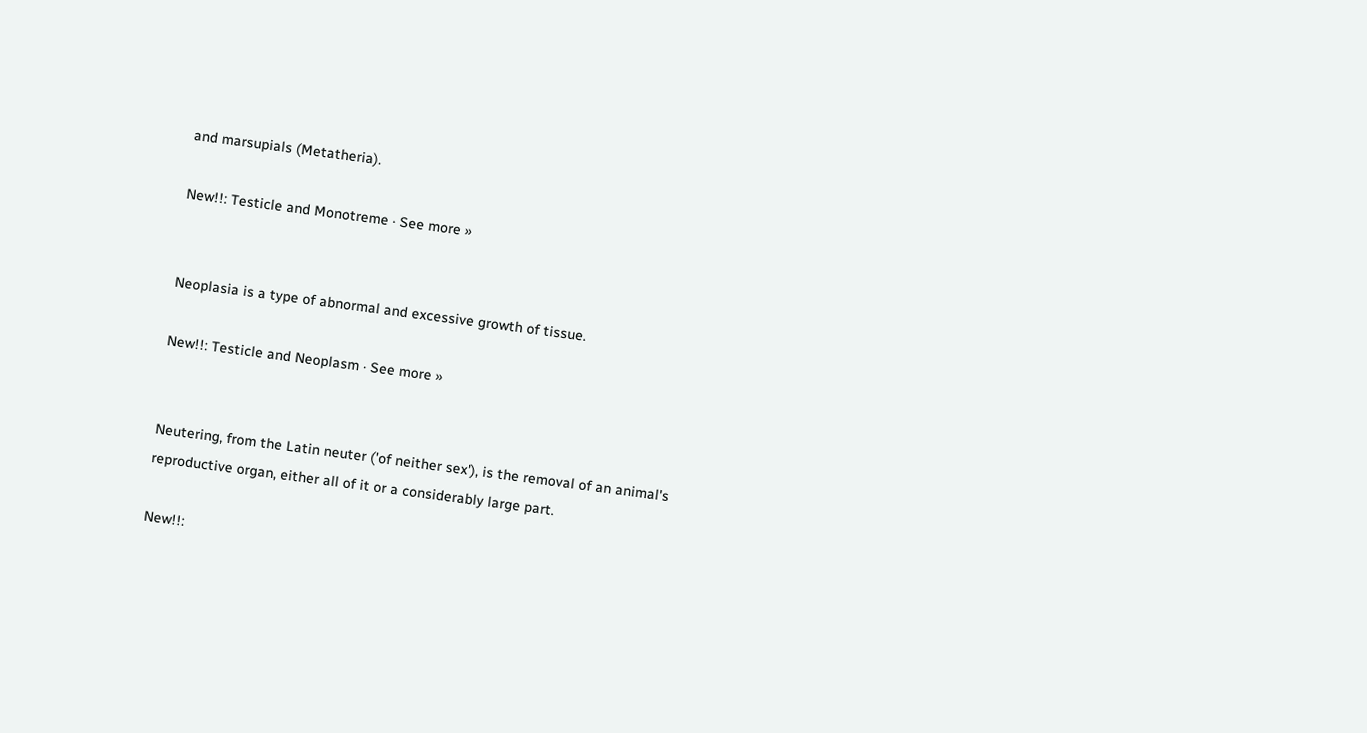and marsupials (Metatheria).

New!!: Testicle and Monotreme · See more »


Neoplasia is a type of abnormal and excessive growth of tissue.

New!!: Testicle and Neoplasm · See more »


Neutering, from the Latin neuter ('of neither sex'), is the removal of an animal's reproductive organ, either all of it or a considerably large part.

New!!: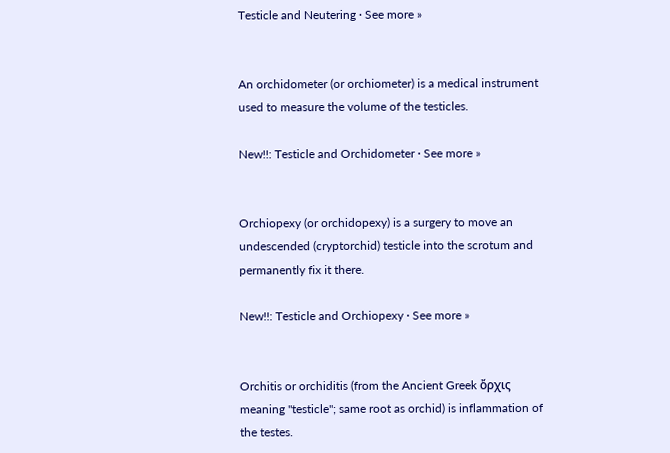Testicle and Neutering · See more »


An orchidometer (or orchiometer) is a medical instrument used to measure the volume of the testicles.

New!!: Testicle and Orchidometer · See more »


Orchiopexy (or orchidopexy) is a surgery to move an undescended (cryptorchid) testicle into the scrotum and permanently fix it there.

New!!: Testicle and Orchiopexy · See more »


Orchitis or orchiditis (from the Ancient Greek ὄρχις meaning "testicle"; same root as orchid) is inflammation of the testes.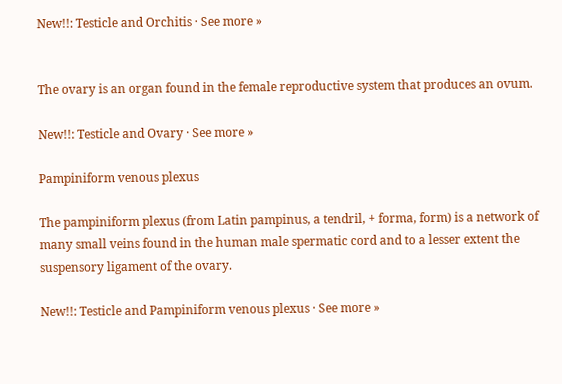New!!: Testicle and Orchitis · See more »


The ovary is an organ found in the female reproductive system that produces an ovum.

New!!: Testicle and Ovary · See more »

Pampiniform venous plexus

The pampiniform plexus (from Latin pampinus, a tendril, + forma, form) is a network of many small veins found in the human male spermatic cord and to a lesser extent the suspensory ligament of the ovary.

New!!: Testicle and Pampiniform venous plexus · See more »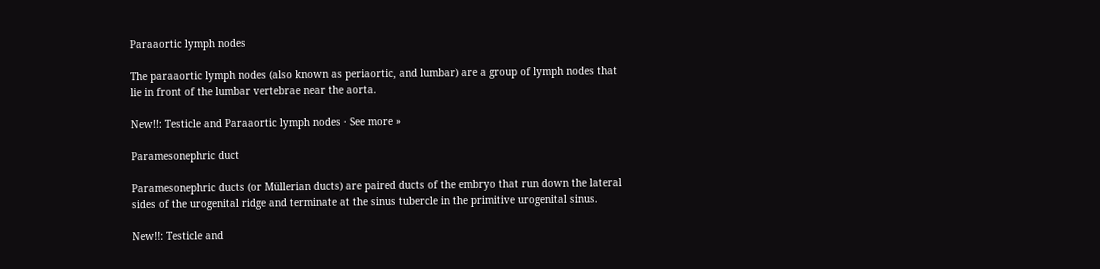Paraaortic lymph nodes

The paraaortic lymph nodes (also known as periaortic, and lumbar) are a group of lymph nodes that lie in front of the lumbar vertebrae near the aorta.

New!!: Testicle and Paraaortic lymph nodes · See more »

Paramesonephric duct

Paramesonephric ducts (or Müllerian ducts) are paired ducts of the embryo that run down the lateral sides of the urogenital ridge and terminate at the sinus tubercle in the primitive urogenital sinus.

New!!: Testicle and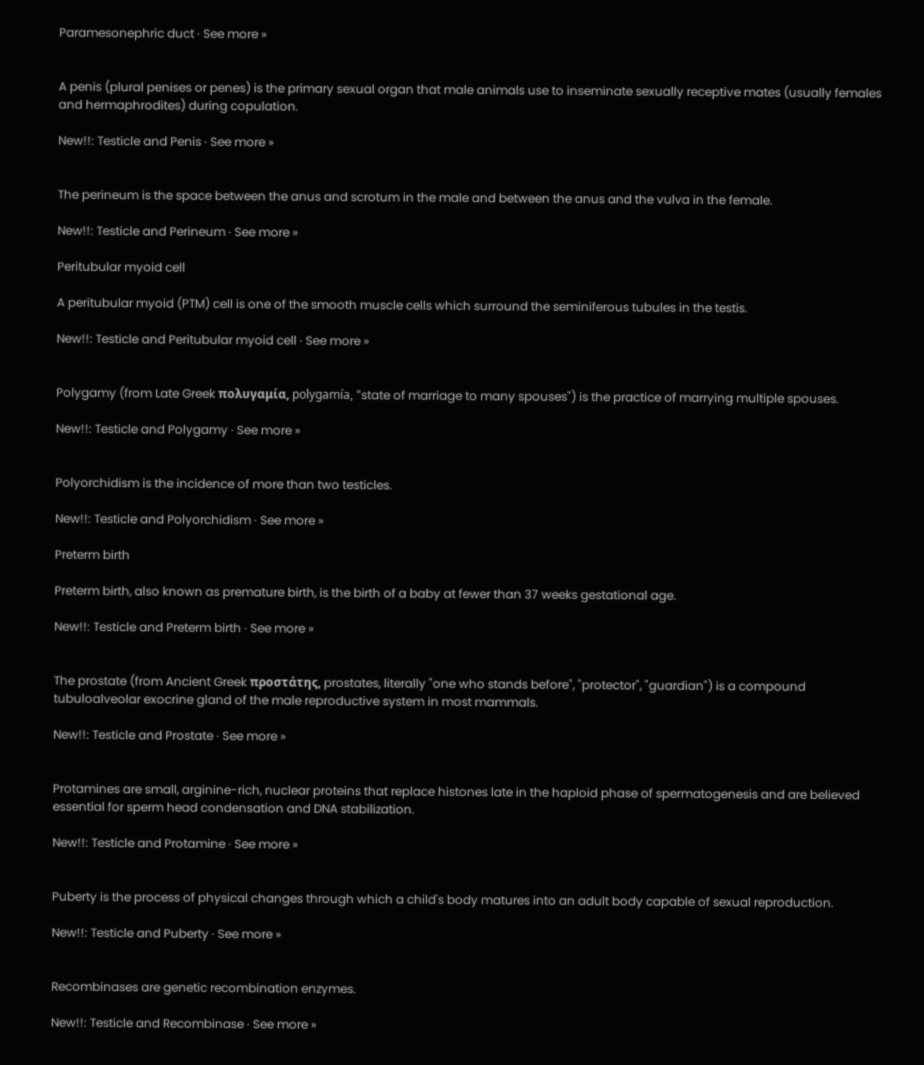Paramesonephric duct · See more »


A penis (plural penises or penes) is the primary sexual organ that male animals use to inseminate sexually receptive mates (usually females and hermaphrodites) during copulation.

New!!: Testicle and Penis · See more »


The perineum is the space between the anus and scrotum in the male and between the anus and the vulva in the female.

New!!: Testicle and Perineum · See more »

Peritubular myoid cell

A peritubular myoid (PTM) cell is one of the smooth muscle cells which surround the seminiferous tubules in the testis.

New!!: Testicle and Peritubular myoid cell · See more »


Polygamy (from Late Greek πολυγαμία, polygamía, "state of marriage to many spouses") is the practice of marrying multiple spouses.

New!!: Testicle and Polygamy · See more »


Polyorchidism is the incidence of more than two testicles.

New!!: Testicle and Polyorchidism · See more »

Preterm birth

Preterm birth, also known as premature birth, is the birth of a baby at fewer than 37 weeks gestational age.

New!!: Testicle and Preterm birth · See more »


The prostate (from Ancient Greek προστάτης, prostates, literally "one who stands before", "protector", "guardian") is a compound tubuloalveolar exocrine gland of the male reproductive system in most mammals.

New!!: Testicle and Prostate · See more »


Protamines are small, arginine-rich, nuclear proteins that replace histones late in the haploid phase of spermatogenesis and are believed essential for sperm head condensation and DNA stabilization.

New!!: Testicle and Protamine · See more »


Puberty is the process of physical changes through which a child's body matures into an adult body capable of sexual reproduction.

New!!: Testicle and Puberty · See more »


Recombinases are genetic recombination enzymes.

New!!: Testicle and Recombinase · See more »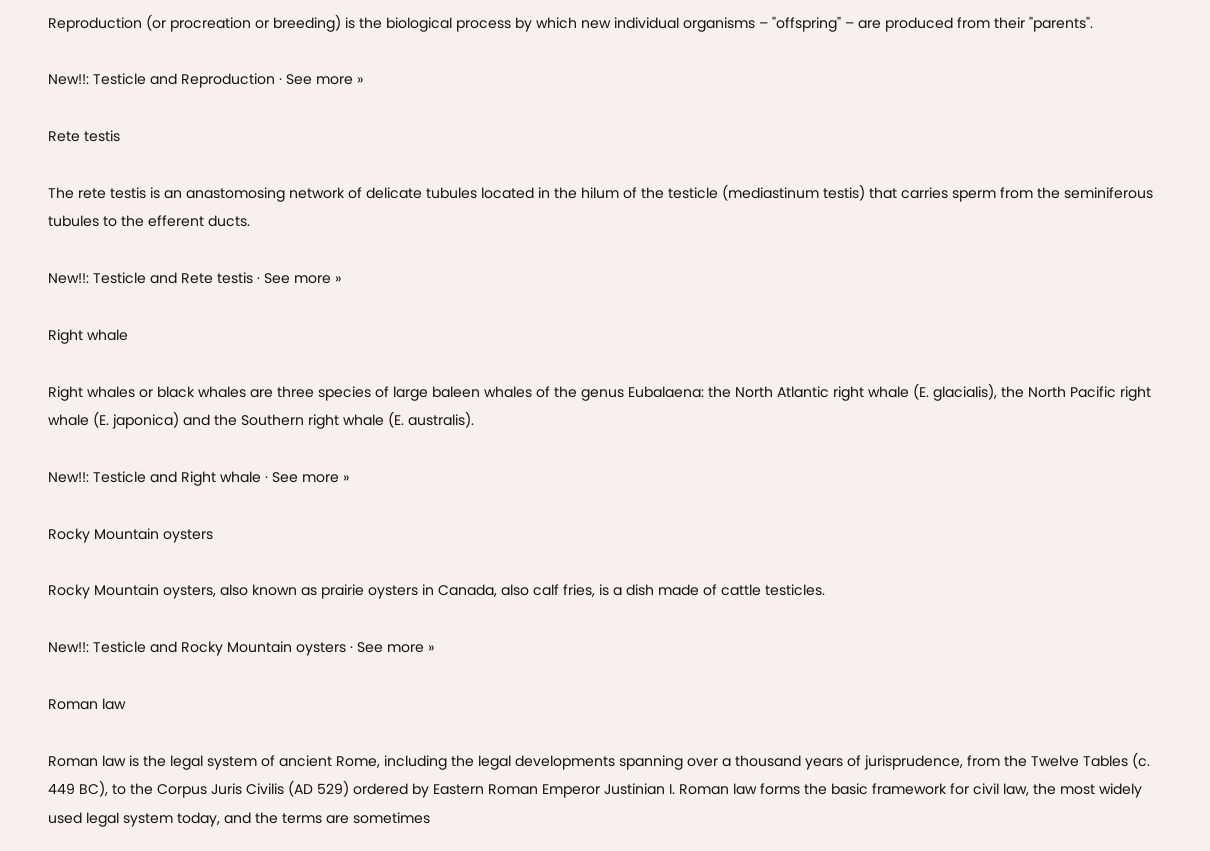Reproduction (or procreation or breeding) is the biological process by which new individual organisms – "offspring" – are produced from their "parents".

New!!: Testicle and Reproduction · See more »

Rete testis

The rete testis is an anastomosing network of delicate tubules located in the hilum of the testicle (mediastinum testis) that carries sperm from the seminiferous tubules to the efferent ducts.

New!!: Testicle and Rete testis · See more »

Right whale

Right whales or black whales are three species of large baleen whales of the genus Eubalaena: the North Atlantic right whale (E. glacialis), the North Pacific right whale (E. japonica) and the Southern right whale (E. australis).

New!!: Testicle and Right whale · See more »

Rocky Mountain oysters

Rocky Mountain oysters, also known as prairie oysters in Canada, also calf fries, is a dish made of cattle testicles.

New!!: Testicle and Rocky Mountain oysters · See more »

Roman law

Roman law is the legal system of ancient Rome, including the legal developments spanning over a thousand years of jurisprudence, from the Twelve Tables (c. 449 BC), to the Corpus Juris Civilis (AD 529) ordered by Eastern Roman Emperor Justinian I. Roman law forms the basic framework for civil law, the most widely used legal system today, and the terms are sometimes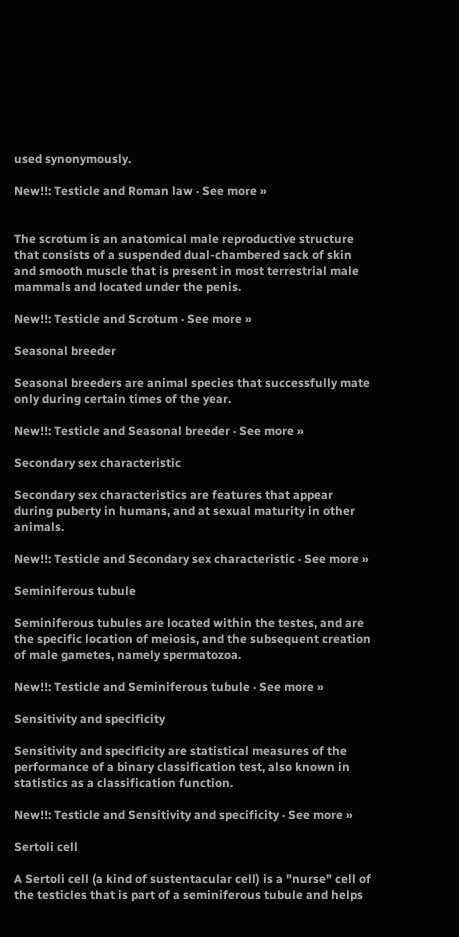used synonymously.

New!!: Testicle and Roman law · See more »


The scrotum is an anatomical male reproductive structure that consists of a suspended dual-chambered sack of skin and smooth muscle that is present in most terrestrial male mammals and located under the penis.

New!!: Testicle and Scrotum · See more »

Seasonal breeder

Seasonal breeders are animal species that successfully mate only during certain times of the year.

New!!: Testicle and Seasonal breeder · See more »

Secondary sex characteristic

Secondary sex characteristics are features that appear during puberty in humans, and at sexual maturity in other animals.

New!!: Testicle and Secondary sex characteristic · See more »

Seminiferous tubule

Seminiferous tubules are located within the testes, and are the specific location of meiosis, and the subsequent creation of male gametes, namely spermatozoa.

New!!: Testicle and Seminiferous tubule · See more »

Sensitivity and specificity

Sensitivity and specificity are statistical measures of the performance of a binary classification test, also known in statistics as a classification function.

New!!: Testicle and Sensitivity and specificity · See more »

Sertoli cell

A Sertoli cell (a kind of sustentacular cell) is a "nurse" cell of the testicles that is part of a seminiferous tubule and helps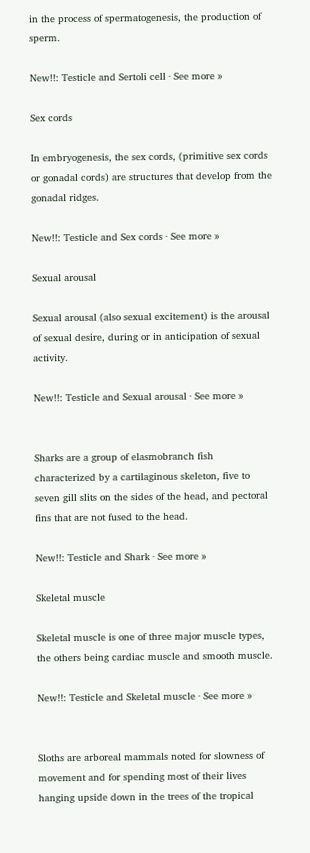in the process of spermatogenesis, the production of sperm.

New!!: Testicle and Sertoli cell · See more »

Sex cords

In embryogenesis, the sex cords, (primitive sex cords or gonadal cords) are structures that develop from the gonadal ridges.

New!!: Testicle and Sex cords · See more »

Sexual arousal

Sexual arousal (also sexual excitement) is the arousal of sexual desire, during or in anticipation of sexual activity.

New!!: Testicle and Sexual arousal · See more »


Sharks are a group of elasmobranch fish characterized by a cartilaginous skeleton, five to seven gill slits on the sides of the head, and pectoral fins that are not fused to the head.

New!!: Testicle and Shark · See more »

Skeletal muscle

Skeletal muscle is one of three major muscle types, the others being cardiac muscle and smooth muscle.

New!!: Testicle and Skeletal muscle · See more »


Sloths are arboreal mammals noted for slowness of movement and for spending most of their lives hanging upside down in the trees of the tropical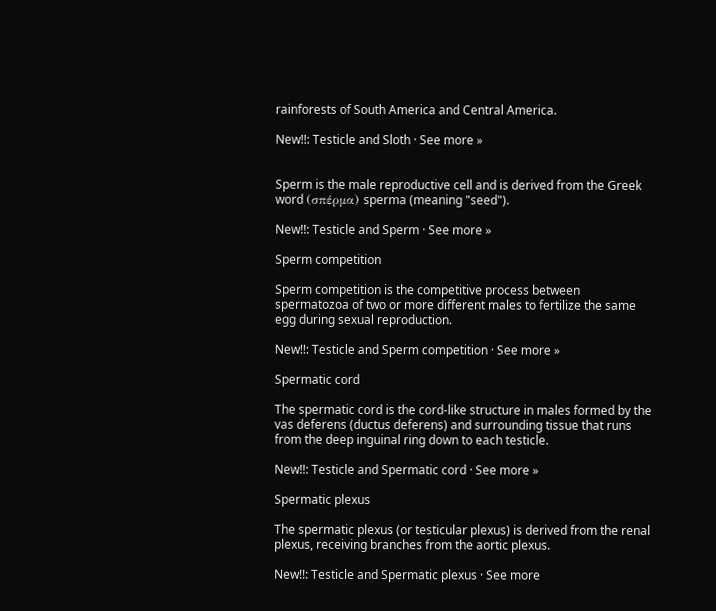rainforests of South America and Central America.

New!!: Testicle and Sloth · See more »


Sperm is the male reproductive cell and is derived from the Greek word (σπέρμα) sperma (meaning "seed").

New!!: Testicle and Sperm · See more »

Sperm competition

Sperm competition is the competitive process between spermatozoa of two or more different males to fertilize the same egg during sexual reproduction.

New!!: Testicle and Sperm competition · See more »

Spermatic cord

The spermatic cord is the cord-like structure in males formed by the vas deferens (ductus deferens) and surrounding tissue that runs from the deep inguinal ring down to each testicle.

New!!: Testicle and Spermatic cord · See more »

Spermatic plexus

The spermatic plexus (or testicular plexus) is derived from the renal plexus, receiving branches from the aortic plexus.

New!!: Testicle and Spermatic plexus · See more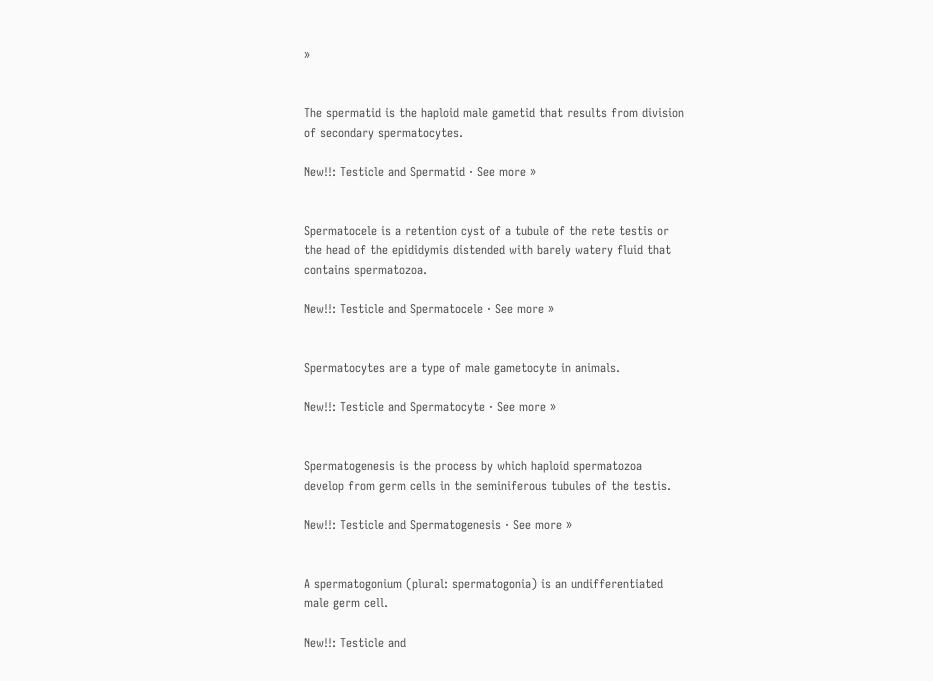»


The spermatid is the haploid male gametid that results from division of secondary spermatocytes.

New!!: Testicle and Spermatid · See more »


Spermatocele is a retention cyst of a tubule of the rete testis or the head of the epididymis distended with barely watery fluid that contains spermatozoa.

New!!: Testicle and Spermatocele · See more »


Spermatocytes are a type of male gametocyte in animals.

New!!: Testicle and Spermatocyte · See more »


Spermatogenesis is the process by which haploid spermatozoa develop from germ cells in the seminiferous tubules of the testis.

New!!: Testicle and Spermatogenesis · See more »


A spermatogonium (plural: spermatogonia) is an undifferentiated male germ cell.

New!!: Testicle and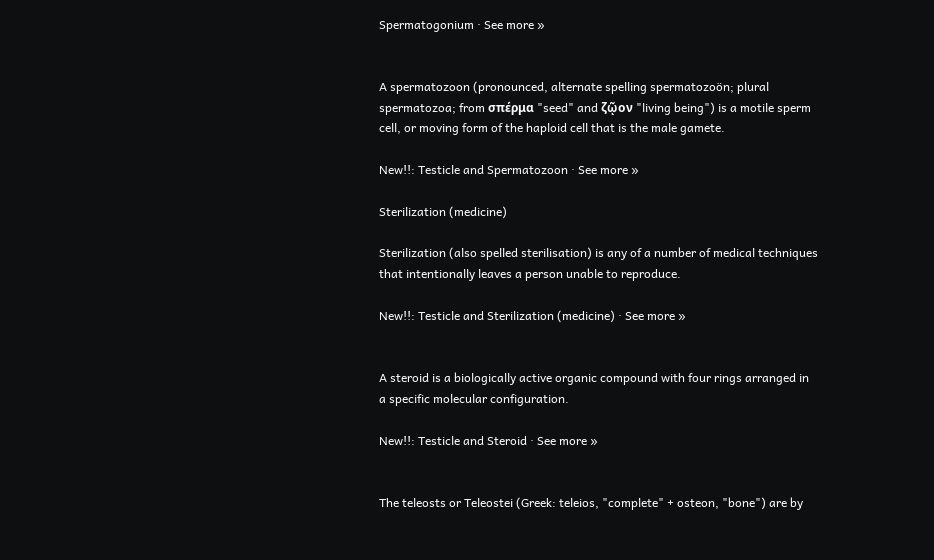Spermatogonium · See more »


A spermatozoon (pronounced, alternate spelling spermatozoön; plural spermatozoa; from σπέρμα "seed" and ζῷον "living being") is a motile sperm cell, or moving form of the haploid cell that is the male gamete.

New!!: Testicle and Spermatozoon · See more »

Sterilization (medicine)

Sterilization (also spelled sterilisation) is any of a number of medical techniques that intentionally leaves a person unable to reproduce.

New!!: Testicle and Sterilization (medicine) · See more »


A steroid is a biologically active organic compound with four rings arranged in a specific molecular configuration.

New!!: Testicle and Steroid · See more »


The teleosts or Teleostei (Greek: teleios, "complete" + osteon, "bone") are by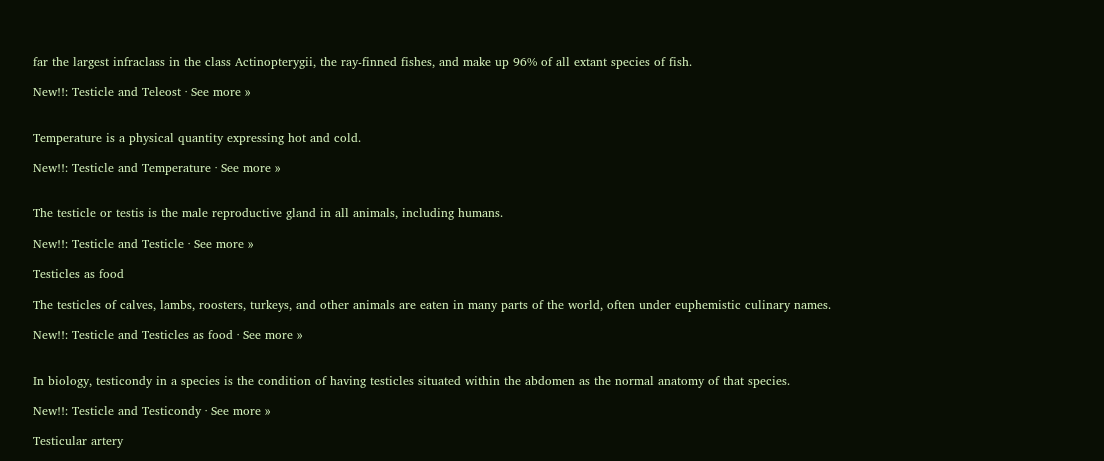far the largest infraclass in the class Actinopterygii, the ray-finned fishes, and make up 96% of all extant species of fish.

New!!: Testicle and Teleost · See more »


Temperature is a physical quantity expressing hot and cold.

New!!: Testicle and Temperature · See more »


The testicle or testis is the male reproductive gland in all animals, including humans.

New!!: Testicle and Testicle · See more »

Testicles as food

The testicles of calves, lambs, roosters, turkeys, and other animals are eaten in many parts of the world, often under euphemistic culinary names.

New!!: Testicle and Testicles as food · See more »


In biology, testicondy in a species is the condition of having testicles situated within the abdomen as the normal anatomy of that species.

New!!: Testicle and Testicondy · See more »

Testicular artery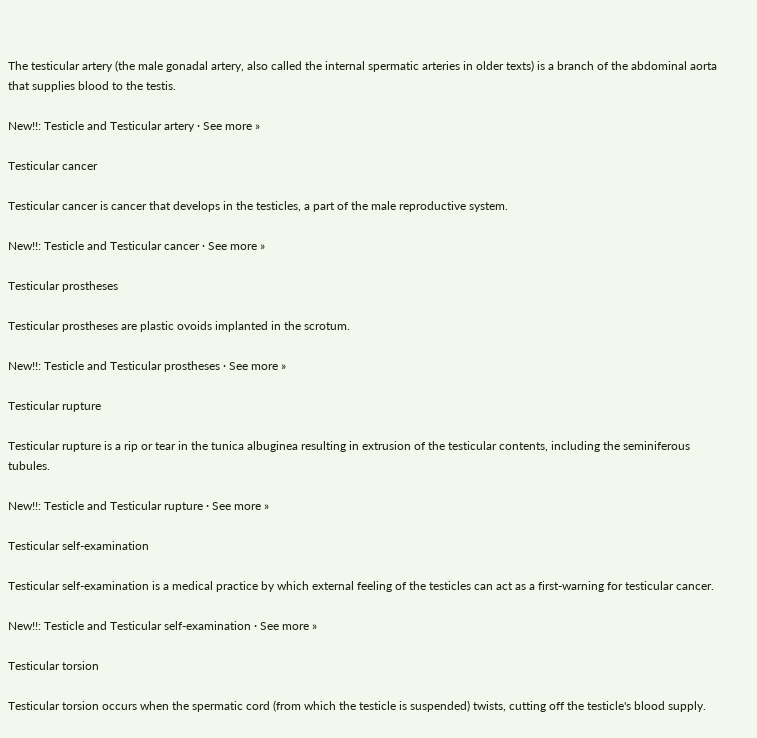The testicular artery (the male gonadal artery, also called the internal spermatic arteries in older texts) is a branch of the abdominal aorta that supplies blood to the testis.

New!!: Testicle and Testicular artery · See more »

Testicular cancer

Testicular cancer is cancer that develops in the testicles, a part of the male reproductive system.

New!!: Testicle and Testicular cancer · See more »

Testicular prostheses

Testicular prostheses are plastic ovoids implanted in the scrotum.

New!!: Testicle and Testicular prostheses · See more »

Testicular rupture

Testicular rupture is a rip or tear in the tunica albuginea resulting in extrusion of the testicular contents, including the seminiferous tubules.

New!!: Testicle and Testicular rupture · See more »

Testicular self-examination

Testicular self-examination is a medical practice by which external feeling of the testicles can act as a first-warning for testicular cancer.

New!!: Testicle and Testicular self-examination · See more »

Testicular torsion

Testicular torsion occurs when the spermatic cord (from which the testicle is suspended) twists, cutting off the testicle's blood supply.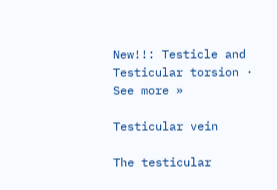New!!: Testicle and Testicular torsion · See more »

Testicular vein

The testicular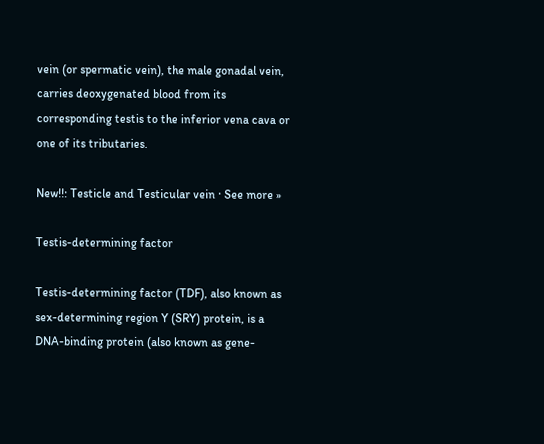vein (or spermatic vein), the male gonadal vein, carries deoxygenated blood from its corresponding testis to the inferior vena cava or one of its tributaries.

New!!: Testicle and Testicular vein · See more »

Testis-determining factor

Testis-determining factor (TDF), also known as sex-determining region Y (SRY) protein, is a DNA-binding protein (also known as gene-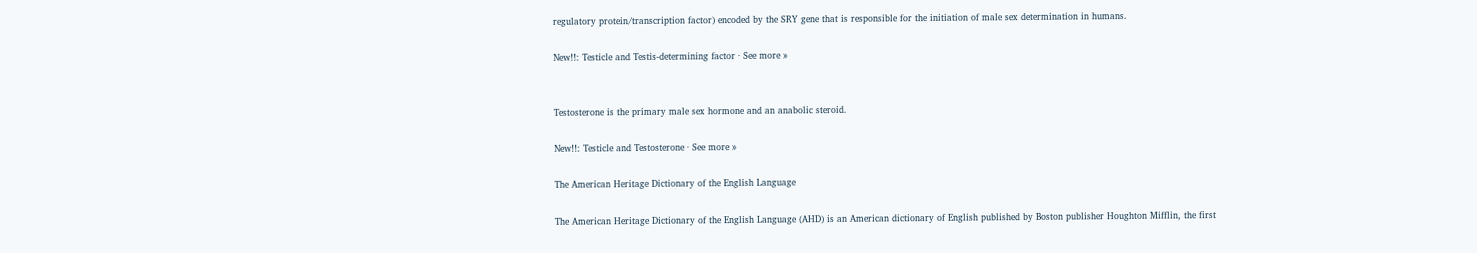regulatory protein/transcription factor) encoded by the SRY gene that is responsible for the initiation of male sex determination in humans.

New!!: Testicle and Testis-determining factor · See more »


Testosterone is the primary male sex hormone and an anabolic steroid.

New!!: Testicle and Testosterone · See more »

The American Heritage Dictionary of the English Language

The American Heritage Dictionary of the English Language (AHD) is an American dictionary of English published by Boston publisher Houghton Mifflin, the first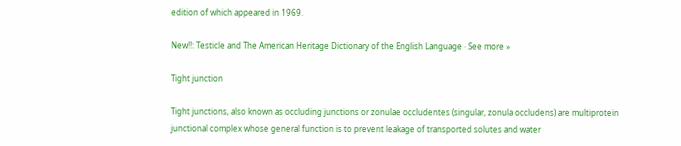edition of which appeared in 1969.

New!!: Testicle and The American Heritage Dictionary of the English Language · See more »

Tight junction

Tight junctions, also known as occluding junctions or zonulae occludentes (singular, zonula occludens) are multiprotein junctional complex whose general function is to prevent leakage of transported solutes and water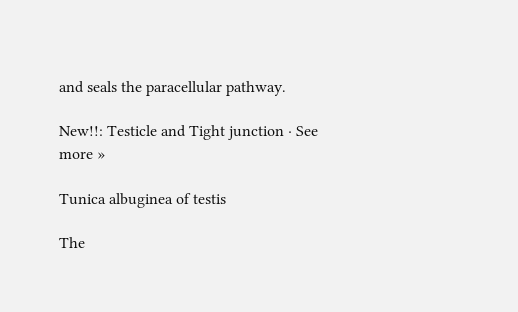and seals the paracellular pathway.

New!!: Testicle and Tight junction · See more »

Tunica albuginea of testis

The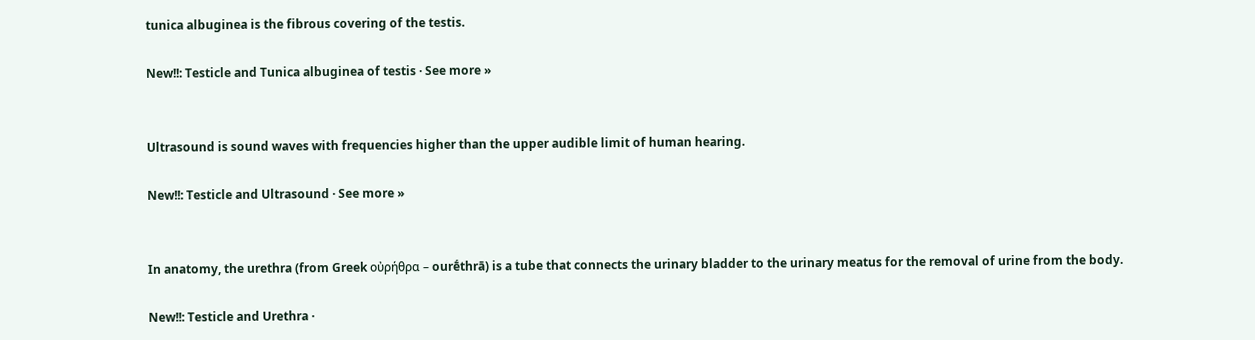tunica albuginea is the fibrous covering of the testis.

New!!: Testicle and Tunica albuginea of testis · See more »


Ultrasound is sound waves with frequencies higher than the upper audible limit of human hearing.

New!!: Testicle and Ultrasound · See more »


In anatomy, the urethra (from Greek οὐρήθρα – ourḗthrā) is a tube that connects the urinary bladder to the urinary meatus for the removal of urine from the body.

New!!: Testicle and Urethra ·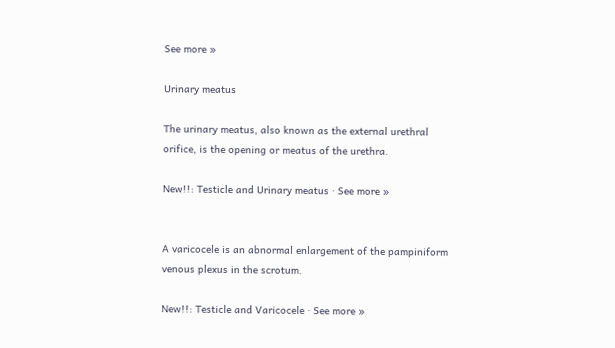See more »

Urinary meatus

The urinary meatus, also known as the external urethral orifice, is the opening or meatus of the urethra.

New!!: Testicle and Urinary meatus · See more »


A varicocele is an abnormal enlargement of the pampiniform venous plexus in the scrotum.

New!!: Testicle and Varicocele · See more »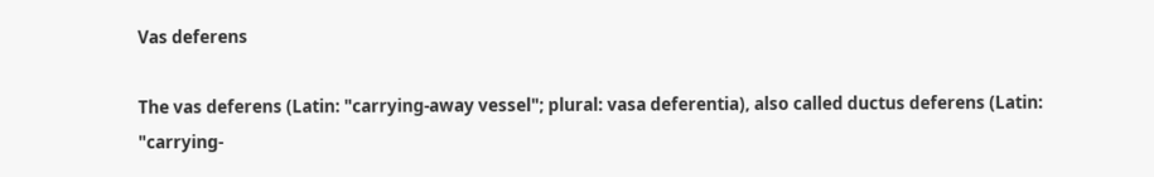Vas deferens

The vas deferens (Latin: "carrying-away vessel"; plural: vasa deferentia), also called ductus deferens (Latin: "carrying-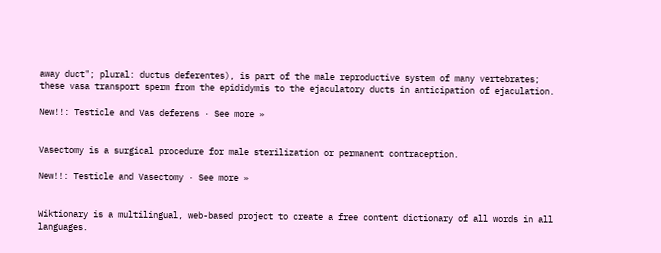away duct"; plural: ductus deferentes), is part of the male reproductive system of many vertebrates; these vasa transport sperm from the epididymis to the ejaculatory ducts in anticipation of ejaculation.

New!!: Testicle and Vas deferens · See more »


Vasectomy is a surgical procedure for male sterilization or permanent contraception.

New!!: Testicle and Vasectomy · See more »


Wiktionary is a multilingual, web-based project to create a free content dictionary of all words in all languages.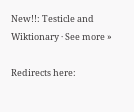New!!: Testicle and Wiktionary · See more »

Redirects here: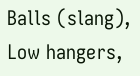Balls (slang), Low hangers,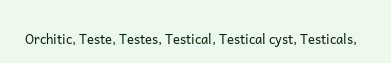Orchitic, Teste, Testes, Testical, Testical cyst, Testicals,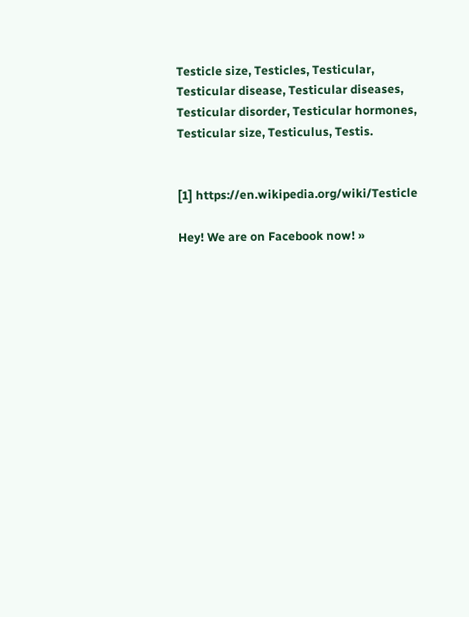Testicle size, Testicles, Testicular, Testicular disease, Testicular diseases, Testicular disorder, Testicular hormones, Testicular size, Testiculus, Testis.


[1] https://en.wikipedia.org/wiki/Testicle

Hey! We are on Facebook now! »